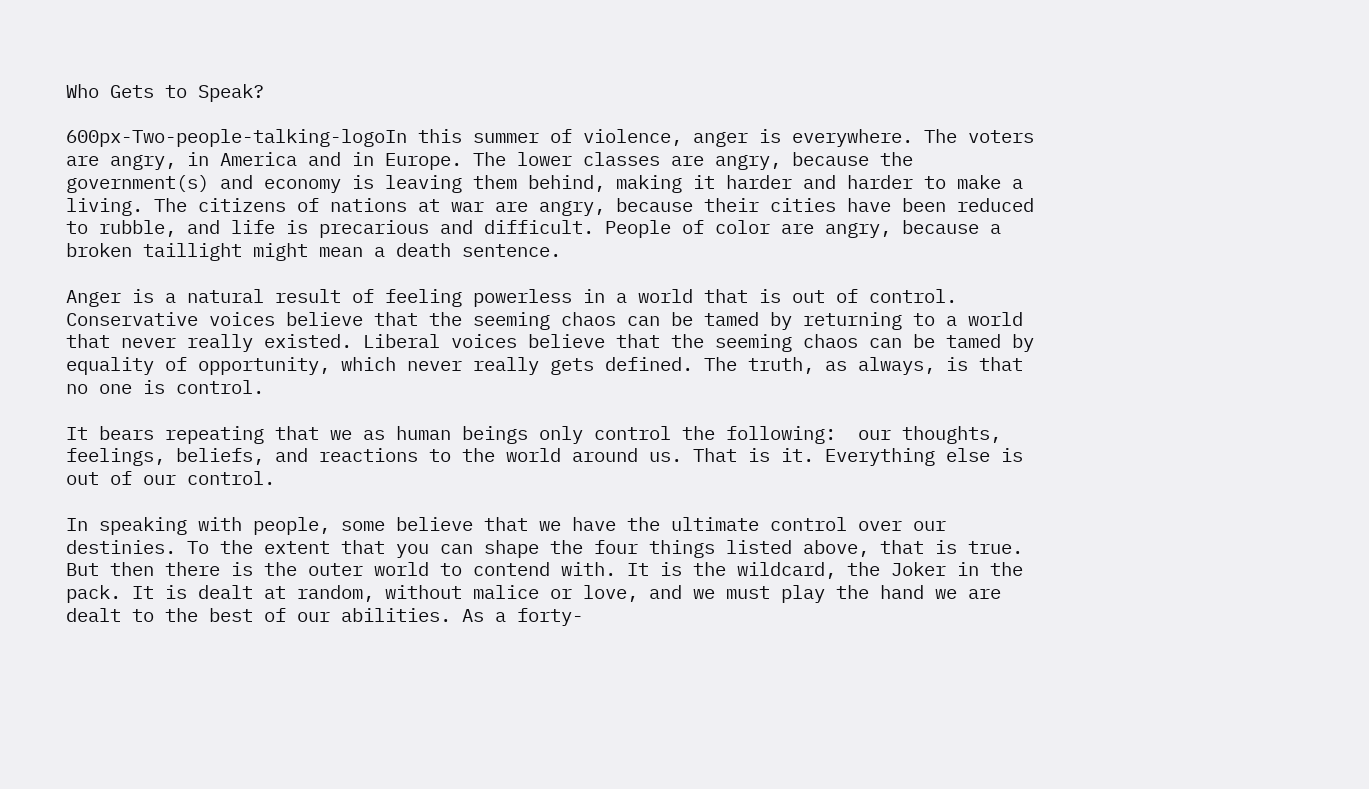Who Gets to Speak?

600px-Two-people-talking-logoIn this summer of violence, anger is everywhere. The voters are angry, in America and in Europe. The lower classes are angry, because the government(s) and economy is leaving them behind, making it harder and harder to make a living. The citizens of nations at war are angry, because their cities have been reduced to rubble, and life is precarious and difficult. People of color are angry, because a broken taillight might mean a death sentence.

Anger is a natural result of feeling powerless in a world that is out of control. Conservative voices believe that the seeming chaos can be tamed by returning to a world that never really existed. Liberal voices believe that the seeming chaos can be tamed by equality of opportunity, which never really gets defined. The truth, as always, is that no one is control.

It bears repeating that we as human beings only control the following:  our thoughts, feelings, beliefs, and reactions to the world around us. That is it. Everything else is out of our control.

In speaking with people, some believe that we have the ultimate control over our destinies. To the extent that you can shape the four things listed above, that is true. But then there is the outer world to contend with. It is the wildcard, the Joker in the pack. It is dealt at random, without malice or love, and we must play the hand we are dealt to the best of our abilities. As a forty-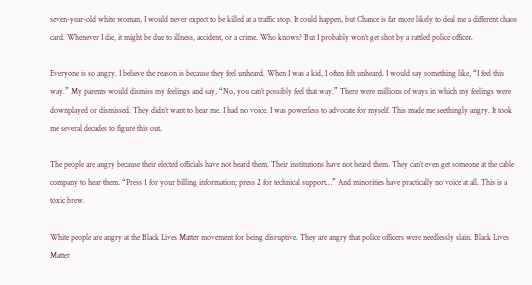seven-year-old white woman, I would never expect to be killed at a traffic stop. It could happen, but Chance is far more likely to deal me a different chaos card. Whenever I die, it might be due to illness, accident, or a crime. Who knows? But I probably won’t get shot by a rattled police officer.

Everyone is so angry. I believe the reason is because they feel unheard. When I was a kid, I often felt unheard. I would say something like, “I feel this way.” My parents would dismiss my feelings and say, “No, you can’t possibly feel that way.” There were millions of ways in which my feelings were downplayed or dismissed. They didn’t want to hear me. I had no voice. I was powerless to advocate for myself. This made me seethingly angry. It took me several decades to figure this out.

The people are angry because their elected officials have not heard them. Their institutions have not heard them. They can’t even get someone at the cable company to hear them. “Press 1 for your billing information; press 2 for technical support…” And minorities have practically no voice at all. This is a toxic brew.

White people are angry at the Black Lives Matter movement for being disruptive. They are angry that police officers were needlessly slain. Black Lives Matter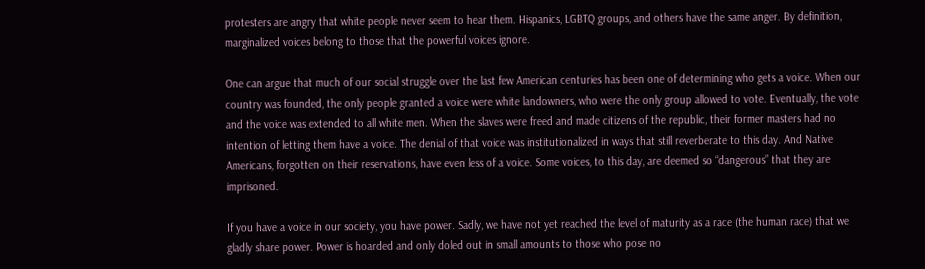protesters are angry that white people never seem to hear them. Hispanics, LGBTQ groups, and others have the same anger. By definition, marginalized voices belong to those that the powerful voices ignore.

One can argue that much of our social struggle over the last few American centuries has been one of determining who gets a voice. When our country was founded, the only people granted a voice were white landowners, who were the only group allowed to vote. Eventually, the vote and the voice was extended to all white men. When the slaves were freed and made citizens of the republic, their former masters had no intention of letting them have a voice. The denial of that voice was institutionalized in ways that still reverberate to this day. And Native Americans, forgotten on their reservations, have even less of a voice. Some voices, to this day, are deemed so “dangerous” that they are imprisoned.

If you have a voice in our society, you have power. Sadly, we have not yet reached the level of maturity as a race (the human race) that we gladly share power. Power is hoarded and only doled out in small amounts to those who pose no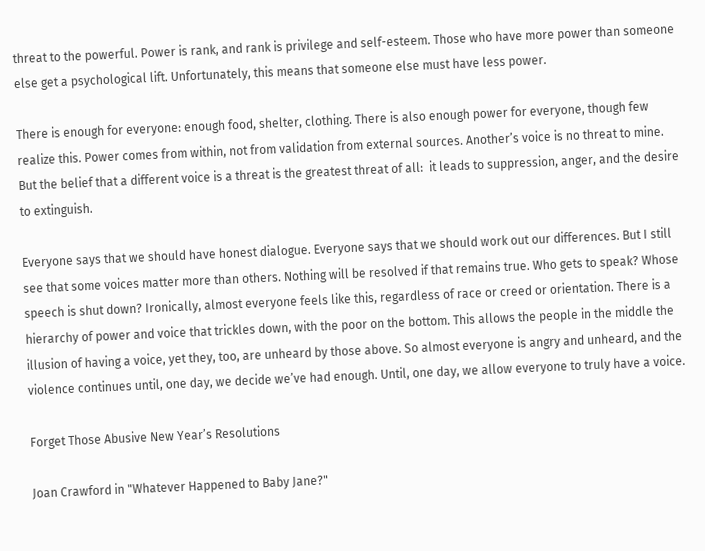threat to the powerful. Power is rank, and rank is privilege and self-esteem. Those who have more power than someone else get a psychological lift. Unfortunately, this means that someone else must have less power.

There is enough for everyone: enough food, shelter, clothing. There is also enough power for everyone, though few realize this. Power comes from within, not from validation from external sources. Another’s voice is no threat to mine. But the belief that a different voice is a threat is the greatest threat of all:  it leads to suppression, anger, and the desire to extinguish.

Everyone says that we should have honest dialogue. Everyone says that we should work out our differences. But I still see that some voices matter more than others. Nothing will be resolved if that remains true. Who gets to speak? Whose speech is shut down? Ironically, almost everyone feels like this, regardless of race or creed or orientation. There is a hierarchy of power and voice that trickles down, with the poor on the bottom. This allows the people in the middle the illusion of having a voice, yet they, too, are unheard by those above. So almost everyone is angry and unheard, and the violence continues until, one day, we decide we’ve had enough. Until, one day, we allow everyone to truly have a voice.

Forget Those Abusive New Year’s Resolutions

Joan Crawford in "Whatever Happened to Baby Jane?"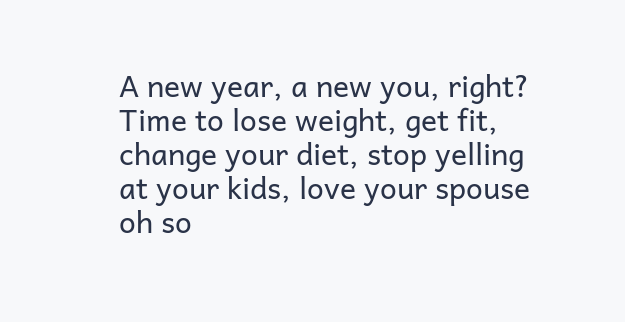A new year, a new you, right? Time to lose weight, get fit, change your diet, stop yelling at your kids, love your spouse oh so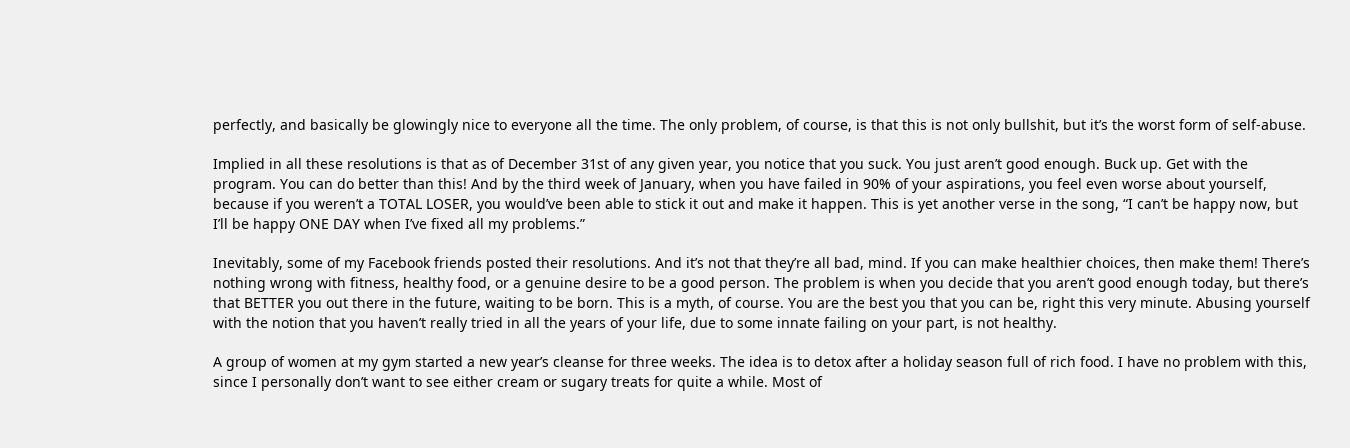perfectly, and basically be glowingly nice to everyone all the time. The only problem, of course, is that this is not only bullshit, but it’s the worst form of self-abuse.

Implied in all these resolutions is that as of December 31st of any given year, you notice that you suck. You just aren’t good enough. Buck up. Get with the program. You can do better than this! And by the third week of January, when you have failed in 90% of your aspirations, you feel even worse about yourself, because if you weren’t a TOTAL LOSER, you would’ve been able to stick it out and make it happen. This is yet another verse in the song, “I can’t be happy now, but I’ll be happy ONE DAY when I’ve fixed all my problems.”

Inevitably, some of my Facebook friends posted their resolutions. And it’s not that they’re all bad, mind. If you can make healthier choices, then make them! There’s nothing wrong with fitness, healthy food, or a genuine desire to be a good person. The problem is when you decide that you aren’t good enough today, but there’s that BETTER you out there in the future, waiting to be born. This is a myth, of course. You are the best you that you can be, right this very minute. Abusing yourself with the notion that you haven’t really tried in all the years of your life, due to some innate failing on your part, is not healthy.

A group of women at my gym started a new year’s cleanse for three weeks. The idea is to detox after a holiday season full of rich food. I have no problem with this, since I personally don’t want to see either cream or sugary treats for quite a while. Most of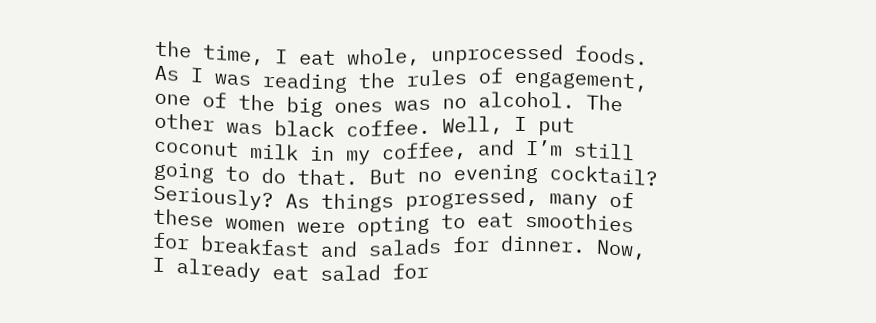the time, I eat whole, unprocessed foods. As I was reading the rules of engagement, one of the big ones was no alcohol. The other was black coffee. Well, I put coconut milk in my coffee, and I’m still going to do that. But no evening cocktail? Seriously? As things progressed, many of these women were opting to eat smoothies for breakfast and salads for dinner. Now, I already eat salad for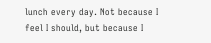lunch every day. Not because I feel I should, but because I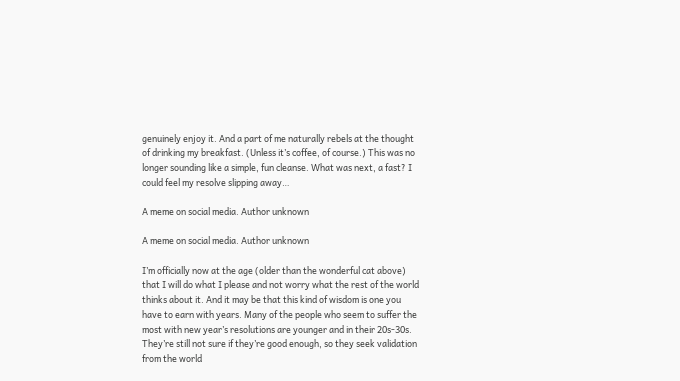genuinely enjoy it. And a part of me naturally rebels at the thought of drinking my breakfast. (Unless it’s coffee, of course.) This was no longer sounding like a simple, fun cleanse. What was next, a fast? I could feel my resolve slipping away…

A meme on social media. Author unknown

A meme on social media. Author unknown

I’m officially now at the age (older than the wonderful cat above) that I will do what I please and not worry what the rest of the world thinks about it. And it may be that this kind of wisdom is one you have to earn with years. Many of the people who seem to suffer the most with new year’s resolutions are younger and in their 20s-30s. They’re still not sure if they’re good enough, so they seek validation from the world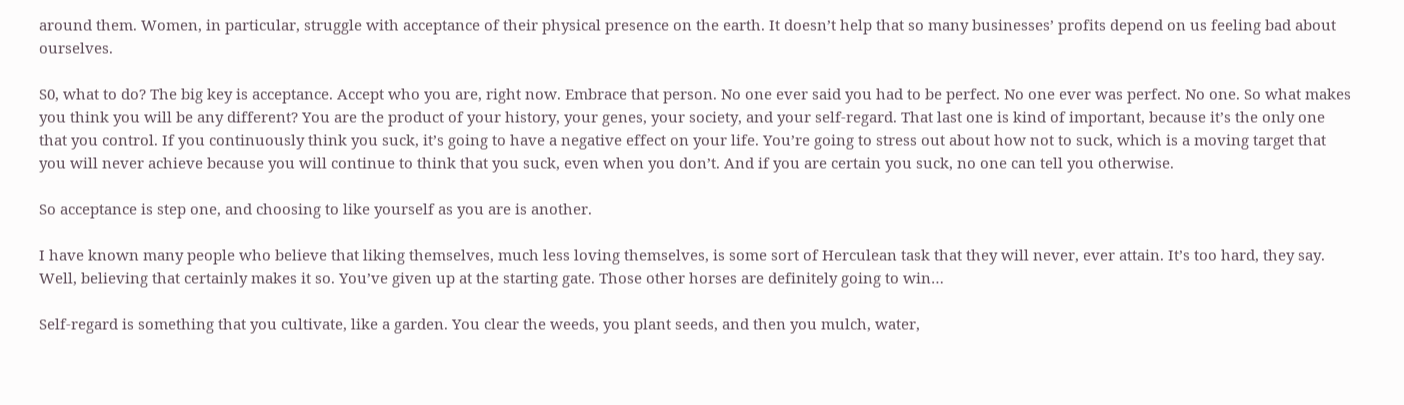around them. Women, in particular, struggle with acceptance of their physical presence on the earth. It doesn’t help that so many businesses’ profits depend on us feeling bad about ourselves.

S0, what to do? The big key is acceptance. Accept who you are, right now. Embrace that person. No one ever said you had to be perfect. No one ever was perfect. No one. So what makes you think you will be any different? You are the product of your history, your genes, your society, and your self-regard. That last one is kind of important, because it’s the only one that you control. If you continuously think you suck, it’s going to have a negative effect on your life. You’re going to stress out about how not to suck, which is a moving target that you will never achieve because you will continue to think that you suck, even when you don’t. And if you are certain you suck, no one can tell you otherwise.

So acceptance is step one, and choosing to like yourself as you are is another.

I have known many people who believe that liking themselves, much less loving themselves, is some sort of Herculean task that they will never, ever attain. It’s too hard, they say. Well, believing that certainly makes it so. You’ve given up at the starting gate. Those other horses are definitely going to win…

Self-regard is something that you cultivate, like a garden. You clear the weeds, you plant seeds, and then you mulch, water,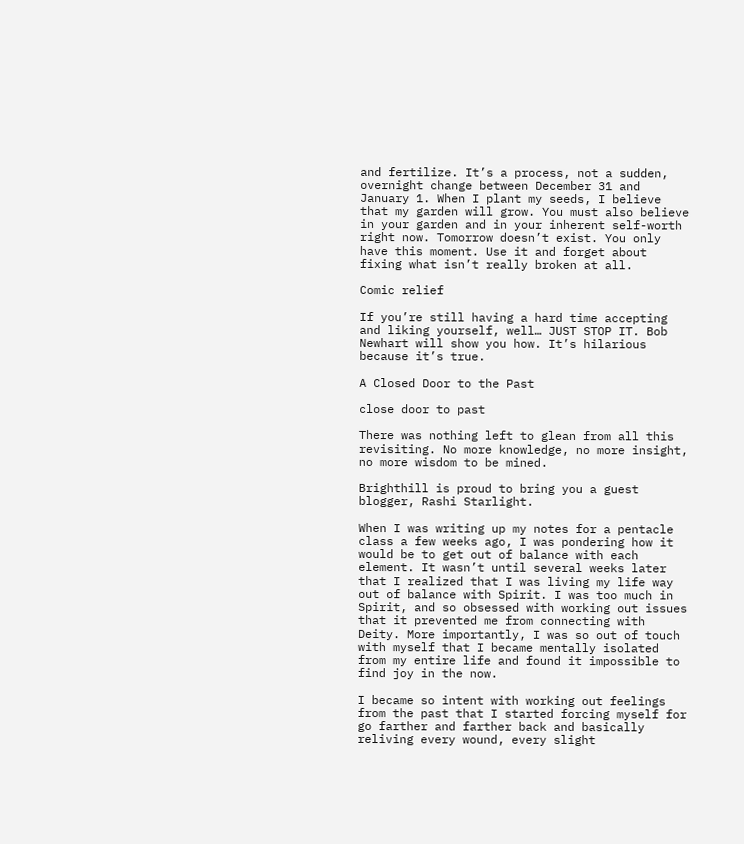and fertilize. It’s a process, not a sudden, overnight change between December 31 and January 1. When I plant my seeds, I believe that my garden will grow. You must also believe in your garden and in your inherent self-worth right now. Tomorrow doesn’t exist. You only have this moment. Use it and forget about fixing what isn’t really broken at all.

Comic relief

If you’re still having a hard time accepting and liking yourself, well… JUST STOP IT. Bob Newhart will show you how. It’s hilarious because it’s true.

A Closed Door to the Past

close door to past

There was nothing left to glean from all this revisiting. No more knowledge, no more insight, no more wisdom to be mined.

Brighthill is proud to bring you a guest blogger, Rashi Starlight.

When I was writing up my notes for a pentacle class a few weeks ago, I was pondering how it would be to get out of balance with each element. It wasn’t until several weeks later that I realized that I was living my life way out of balance with Spirit. I was too much in Spirit, and so obsessed with working out issues that it prevented me from connecting with Deity. More importantly, I was so out of touch with myself that I became mentally isolated from my entire life and found it impossible to find joy in the now.

I became so intent with working out feelings from the past that I started forcing myself for go farther and farther back and basically reliving every wound, every slight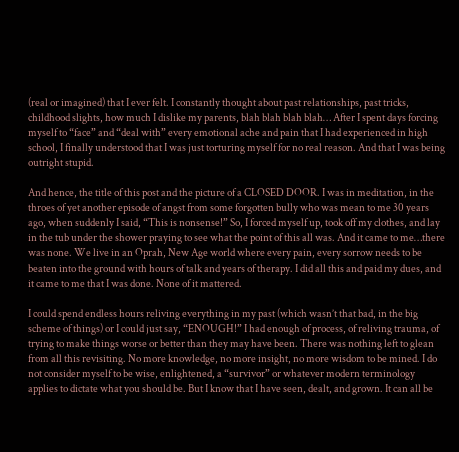(real or imagined) that I ever felt. I constantly thought about past relationships, past tricks, childhood slights, how much I dislike my parents, blah blah blah blah… After I spent days forcing myself to “face” and “deal with” every emotional ache and pain that I had experienced in high school, I finally understood that I was just torturing myself for no real reason. And that I was being outright stupid.

And hence, the title of this post and the picture of a CLOSED DOOR. I was in meditation, in the throes of yet another episode of angst from some forgotten bully who was mean to me 30 years ago, when suddenly I said, “This is nonsense!” So, I forced myself up, took off my clothes, and lay in the tub under the shower praying to see what the point of this all was. And it came to me…there was none. We live in an Oprah, New Age world where every pain, every sorrow needs to be beaten into the ground with hours of talk and years of therapy. I did all this and paid my dues, and it came to me that I was done. None of it mattered.

I could spend endless hours reliving everything in my past (which wasn’t that bad, in the big scheme of things) or I could just say, “ENOUGH!” I had enough of process, of reliving trauma, of trying to make things worse or better than they may have been. There was nothing left to glean from all this revisiting. No more knowledge, no more insight, no more wisdom to be mined. I do not consider myself to be wise, enlightened, a “survivor” or whatever modern terminology applies to dictate what you should be. But I know that I have seen, dealt, and grown. It can all be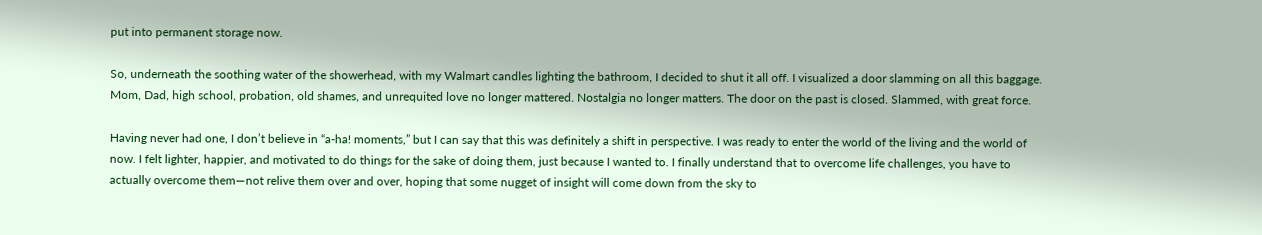put into permanent storage now.

So, underneath the soothing water of the showerhead, with my Walmart candles lighting the bathroom, I decided to shut it all off. I visualized a door slamming on all this baggage. Mom, Dad, high school, probation, old shames, and unrequited love no longer mattered. Nostalgia no longer matters. The door on the past is closed. Slammed, with great force.

Having never had one, I don’t believe in “a-ha! moments,” but I can say that this was definitely a shift in perspective. I was ready to enter the world of the living and the world of now. I felt lighter, happier, and motivated to do things for the sake of doing them, just because I wanted to. I finally understand that to overcome life challenges, you have to actually overcome them—not relive them over and over, hoping that some nugget of insight will come down from the sky to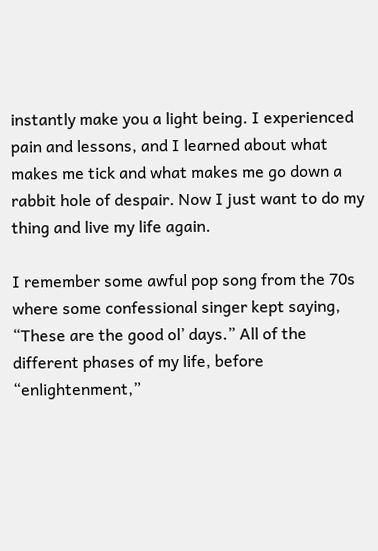instantly make you a light being. I experienced pain and lessons, and I learned about what makes me tick and what makes me go down a rabbit hole of despair. Now I just want to do my thing and live my life again.

I remember some awful pop song from the 70s where some confessional singer kept saying, “These are the good ol’ days.” All of the different phases of my life, before “enlightenment,”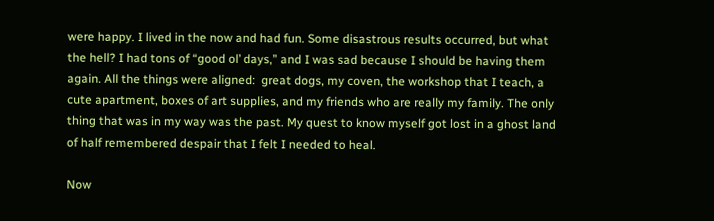were happy. I lived in the now and had fun. Some disastrous results occurred, but what the hell? I had tons of “good ol’ days,” and I was sad because I should be having them again. All the things were aligned:  great dogs, my coven, the workshop that I teach, a cute apartment, boxes of art supplies, and my friends who are really my family. The only thing that was in my way was the past. My quest to know myself got lost in a ghost land of half remembered despair that I felt I needed to heal.

Now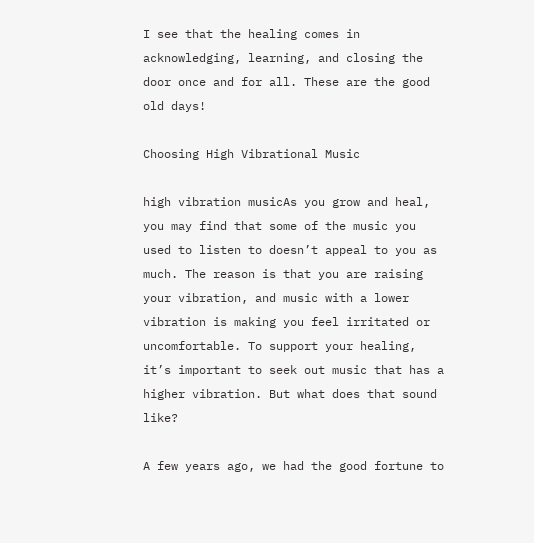I see that the healing comes in acknowledging, learning, and closing the door once and for all. These are the good old days!

Choosing High Vibrational Music

high vibration musicAs you grow and heal, you may find that some of the music you used to listen to doesn’t appeal to you as much. The reason is that you are raising your vibration, and music with a lower vibration is making you feel irritated or uncomfortable. To support your healing, it’s important to seek out music that has a higher vibration. But what does that sound like?

A few years ago, we had the good fortune to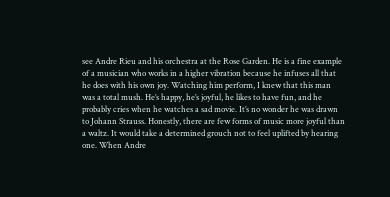see Andre Rieu and his orchestra at the Rose Garden. He is a fine example of a musician who works in a higher vibration because he infuses all that he does with his own joy. Watching him perform, I knew that this man was a total mush. He’s happy, he’s joyful, he likes to have fun, and he probably cries when he watches a sad movie. It’s no wonder he was drawn to Johann Strauss. Honestly, there are few forms of music more joyful than a waltz. It would take a determined grouch not to feel uplifted by hearing one. When Andre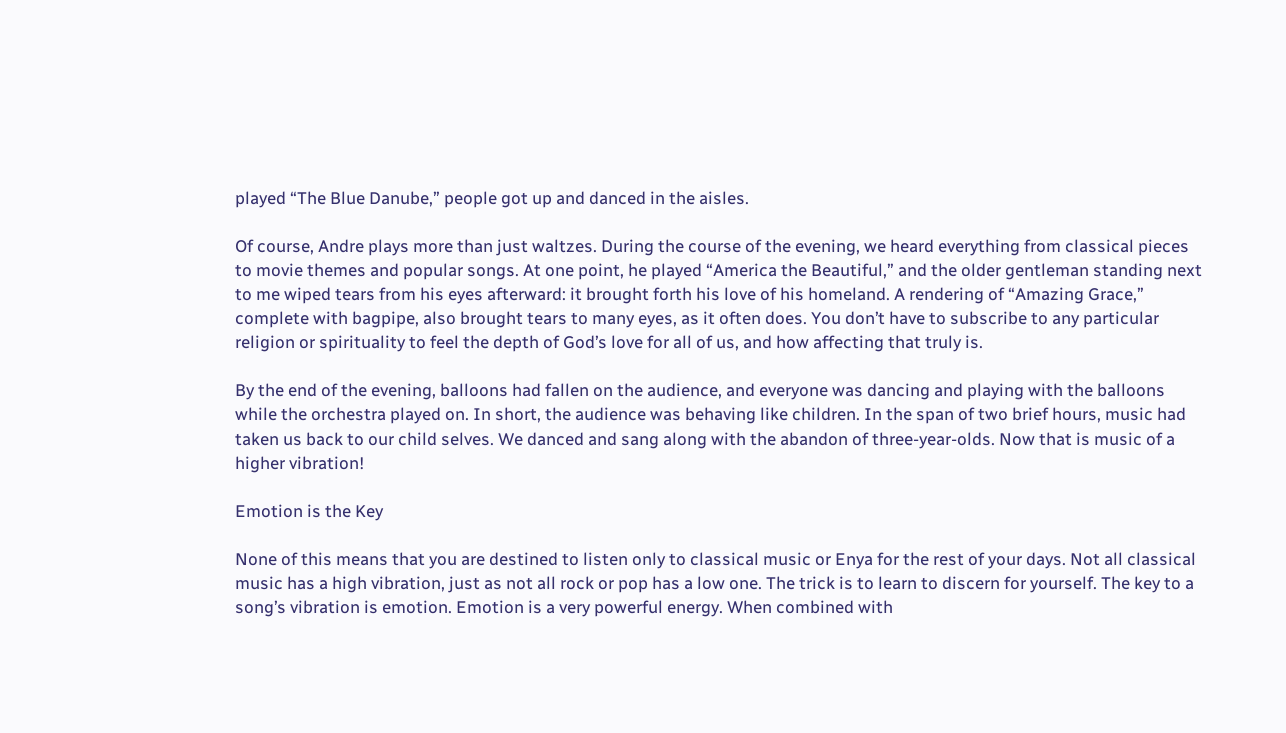played “The Blue Danube,” people got up and danced in the aisles.

Of course, Andre plays more than just waltzes. During the course of the evening, we heard everything from classical pieces to movie themes and popular songs. At one point, he played “America the Beautiful,” and the older gentleman standing next to me wiped tears from his eyes afterward: it brought forth his love of his homeland. A rendering of “Amazing Grace,” complete with bagpipe, also brought tears to many eyes, as it often does. You don’t have to subscribe to any particular religion or spirituality to feel the depth of God’s love for all of us, and how affecting that truly is.

By the end of the evening, balloons had fallen on the audience, and everyone was dancing and playing with the balloons while the orchestra played on. In short, the audience was behaving like children. In the span of two brief hours, music had taken us back to our child selves. We danced and sang along with the abandon of three-year-olds. Now that is music of a higher vibration!

Emotion is the Key

None of this means that you are destined to listen only to classical music or Enya for the rest of your days. Not all classical music has a high vibration, just as not all rock or pop has a low one. The trick is to learn to discern for yourself. The key to a song’s vibration is emotion. Emotion is a very powerful energy. When combined with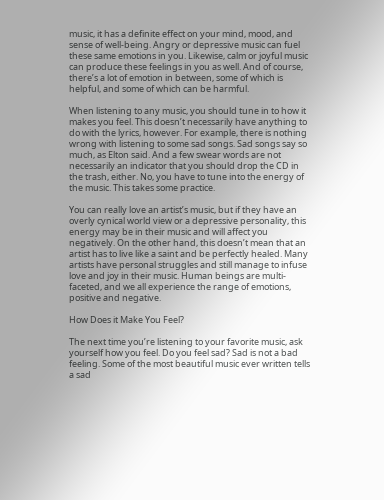music, it has a definite effect on your mind, mood, and sense of well-being. Angry or depressive music can fuel these same emotions in you. Likewise, calm or joyful music can produce these feelings in you as well. And of course, there’s a lot of emotion in between, some of which is helpful, and some of which can be harmful.

When listening to any music, you should tune in to how it makes you feel. This doesn’t necessarily have anything to do with the lyrics, however. For example, there is nothing wrong with listening to some sad songs. Sad songs say so much, as Elton said. And a few swear words are not necessarily an indicator that you should drop the CD in the trash, either. No, you have to tune into the energy of the music. This takes some practice.

You can really love an artist’s music, but if they have an overly cynical world view or a depressive personality, this energy may be in their music and will affect you negatively. On the other hand, this doesn’t mean that an artist has to live like a saint and be perfectly healed. Many artists have personal struggles and still manage to infuse love and joy in their music. Human beings are multi-faceted, and we all experience the range of emotions, positive and negative.

How Does it Make You Feel?

The next time you’re listening to your favorite music, ask yourself how you feel. Do you feel sad? Sad is not a bad feeling. Some of the most beautiful music ever written tells a sad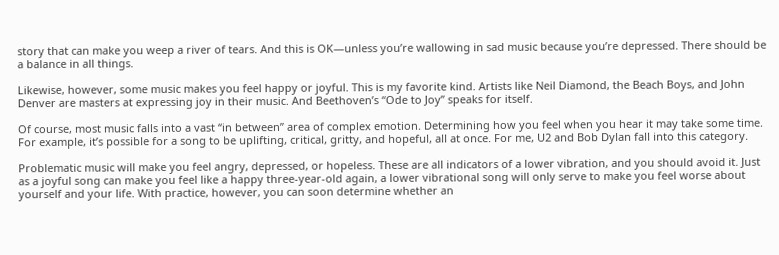story that can make you weep a river of tears. And this is OK—unless you’re wallowing in sad music because you’re depressed. There should be a balance in all things.

Likewise, however, some music makes you feel happy or joyful. This is my favorite kind. Artists like Neil Diamond, the Beach Boys, and John Denver are masters at expressing joy in their music. And Beethoven’s “Ode to Joy” speaks for itself.

Of course, most music falls into a vast “in between” area of complex emotion. Determining how you feel when you hear it may take some time. For example, it’s possible for a song to be uplifting, critical, gritty, and hopeful, all at once. For me, U2 and Bob Dylan fall into this category.

Problematic music will make you feel angry, depressed, or hopeless. These are all indicators of a lower vibration, and you should avoid it. Just as a joyful song can make you feel like a happy three-year-old again, a lower vibrational song will only serve to make you feel worse about yourself and your life. With practice, however, you can soon determine whether an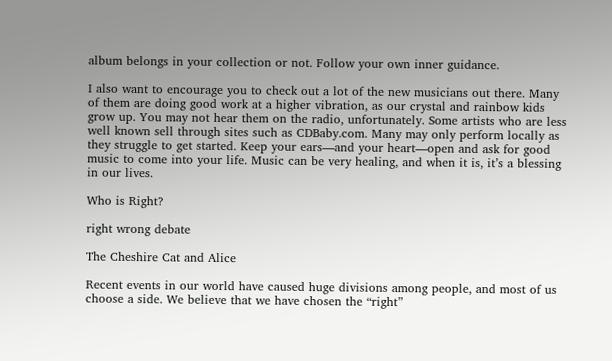album belongs in your collection or not. Follow your own inner guidance.

I also want to encourage you to check out a lot of the new musicians out there. Many of them are doing good work at a higher vibration, as our crystal and rainbow kids grow up. You may not hear them on the radio, unfortunately. Some artists who are less well known sell through sites such as CDBaby.com. Many may only perform locally as they struggle to get started. Keep your ears—and your heart—open and ask for good music to come into your life. Music can be very healing, and when it is, it’s a blessing in our lives.

Who is Right?

right wrong debate

The Cheshire Cat and Alice

Recent events in our world have caused huge divisions among people, and most of us choose a side. We believe that we have chosen the “right”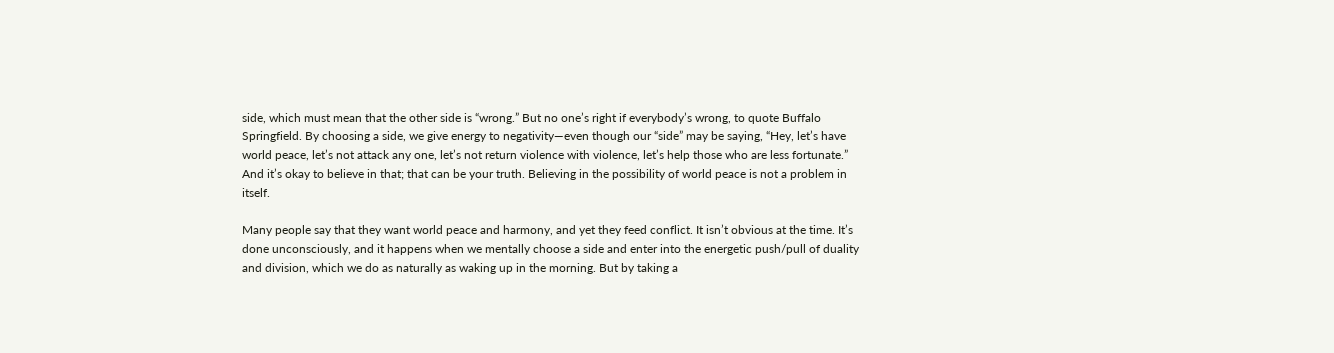side, which must mean that the other side is “wrong.” But no one’s right if everybody’s wrong, to quote Buffalo Springfield. By choosing a side, we give energy to negativity—even though our “side” may be saying, “Hey, let’s have world peace, let’s not attack any one, let’s not return violence with violence, let’s help those who are less fortunate.” And it’s okay to believe in that; that can be your truth. Believing in the possibility of world peace is not a problem in itself.

Many people say that they want world peace and harmony, and yet they feed conflict. It isn’t obvious at the time. It’s done unconsciously, and it happens when we mentally choose a side and enter into the energetic push/pull of duality and division, which we do as naturally as waking up in the morning. But by taking a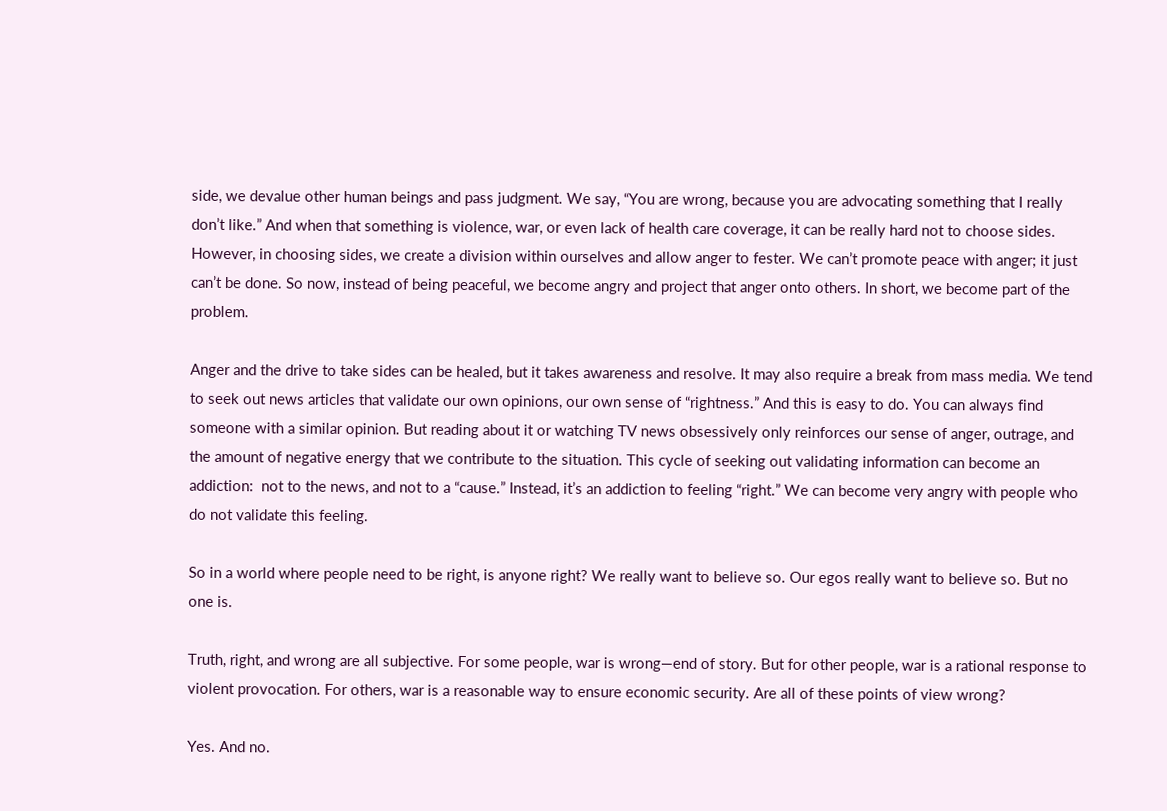side, we devalue other human beings and pass judgment. We say, “You are wrong, because you are advocating something that I really don’t like.” And when that something is violence, war, or even lack of health care coverage, it can be really hard not to choose sides. However, in choosing sides, we create a division within ourselves and allow anger to fester. We can’t promote peace with anger; it just can’t be done. So now, instead of being peaceful, we become angry and project that anger onto others. In short, we become part of the problem.

Anger and the drive to take sides can be healed, but it takes awareness and resolve. It may also require a break from mass media. We tend to seek out news articles that validate our own opinions, our own sense of “rightness.” And this is easy to do. You can always find someone with a similar opinion. But reading about it or watching TV news obsessively only reinforces our sense of anger, outrage, and the amount of negative energy that we contribute to the situation. This cycle of seeking out validating information can become an addiction:  not to the news, and not to a “cause.” Instead, it’s an addiction to feeling “right.” We can become very angry with people who do not validate this feeling.

So in a world where people need to be right, is anyone right? We really want to believe so. Our egos really want to believe so. But no one is.

Truth, right, and wrong are all subjective. For some people, war is wrong—end of story. But for other people, war is a rational response to violent provocation. For others, war is a reasonable way to ensure economic security. Are all of these points of view wrong?

Yes. And no.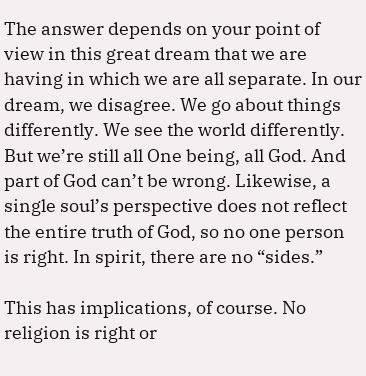The answer depends on your point of view in this great dream that we are having in which we are all separate. In our dream, we disagree. We go about things differently. We see the world differently. But we’re still all One being, all God. And part of God can’t be wrong. Likewise, a single soul’s perspective does not reflect the entire truth of God, so no one person is right. In spirit, there are no “sides.”

This has implications, of course. No religion is right or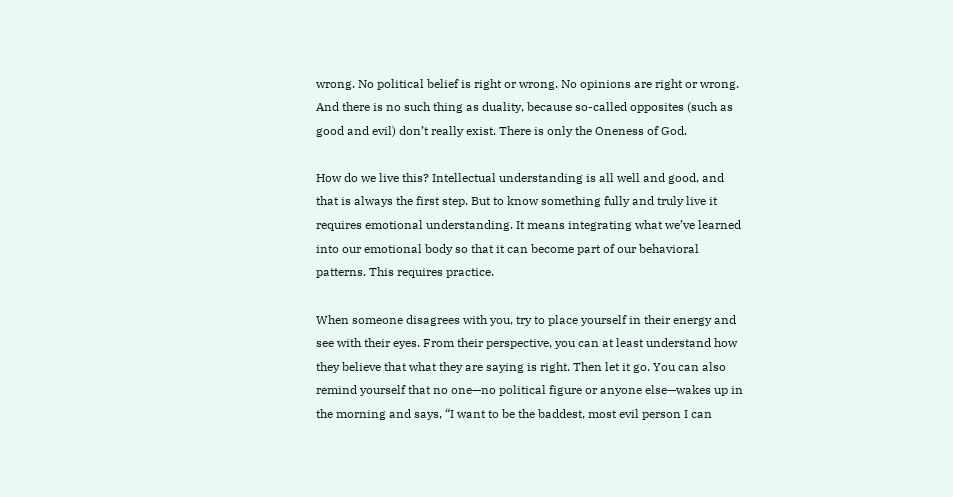wrong. No political belief is right or wrong. No opinions are right or wrong. And there is no such thing as duality, because so-called opposites (such as good and evil) don’t really exist. There is only the Oneness of God.

How do we live this? Intellectual understanding is all well and good, and that is always the first step. But to know something fully and truly live it requires emotional understanding. It means integrating what we’ve learned into our emotional body so that it can become part of our behavioral patterns. This requires practice.

When someone disagrees with you, try to place yourself in their energy and see with their eyes. From their perspective, you can at least understand how they believe that what they are saying is right. Then let it go. You can also remind yourself that no one—no political figure or anyone else—wakes up in the morning and says, “I want to be the baddest, most evil person I can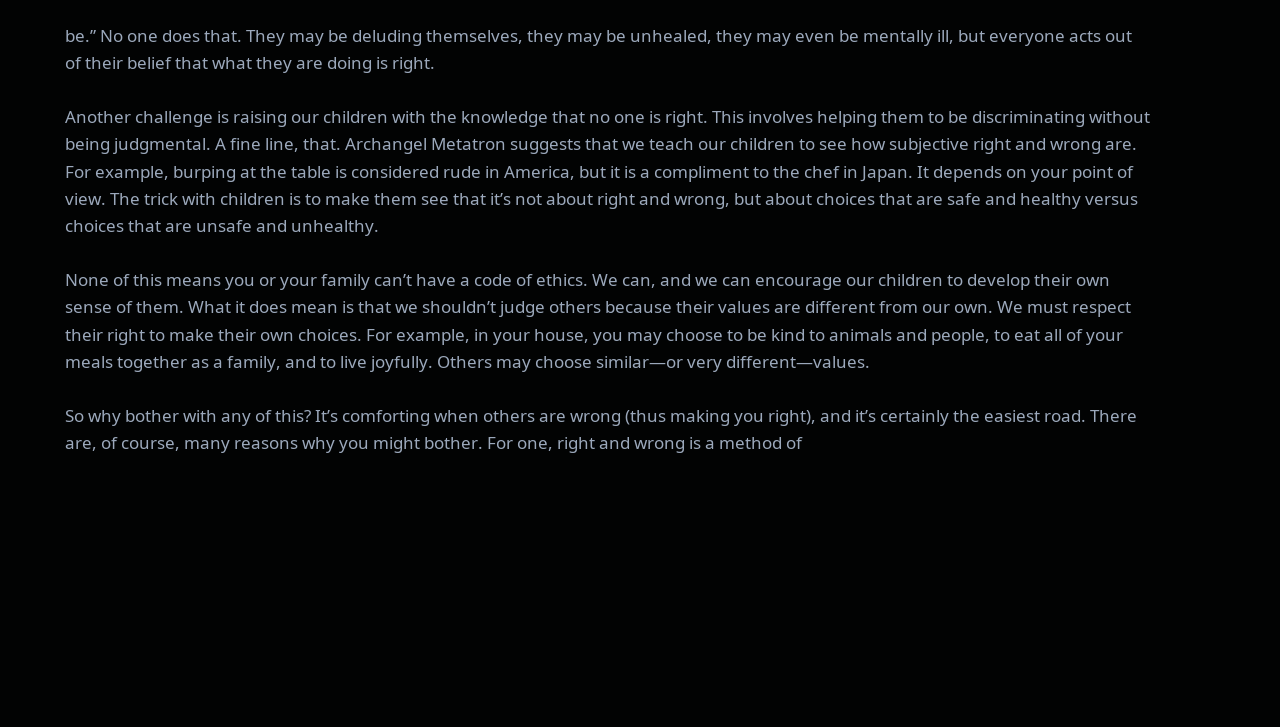be.” No one does that. They may be deluding themselves, they may be unhealed, they may even be mentally ill, but everyone acts out of their belief that what they are doing is right.

Another challenge is raising our children with the knowledge that no one is right. This involves helping them to be discriminating without being judgmental. A fine line, that. Archangel Metatron suggests that we teach our children to see how subjective right and wrong are. For example, burping at the table is considered rude in America, but it is a compliment to the chef in Japan. It depends on your point of view. The trick with children is to make them see that it’s not about right and wrong, but about choices that are safe and healthy versus choices that are unsafe and unhealthy.

None of this means you or your family can’t have a code of ethics. We can, and we can encourage our children to develop their own sense of them. What it does mean is that we shouldn’t judge others because their values are different from our own. We must respect their right to make their own choices. For example, in your house, you may choose to be kind to animals and people, to eat all of your meals together as a family, and to live joyfully. Others may choose similar—or very different—values.

So why bother with any of this? It’s comforting when others are wrong (thus making you right), and it’s certainly the easiest road. There are, of course, many reasons why you might bother. For one, right and wrong is a method of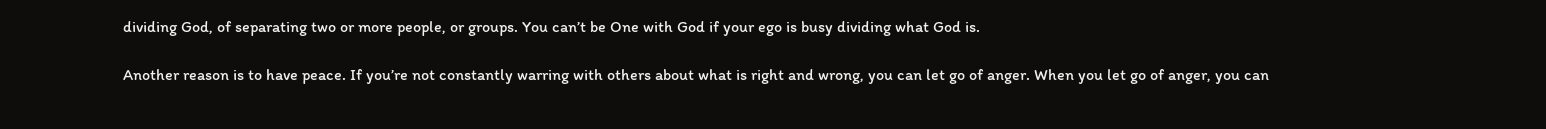dividing God, of separating two or more people, or groups. You can’t be One with God if your ego is busy dividing what God is.

Another reason is to have peace. If you’re not constantly warring with others about what is right and wrong, you can let go of anger. When you let go of anger, you can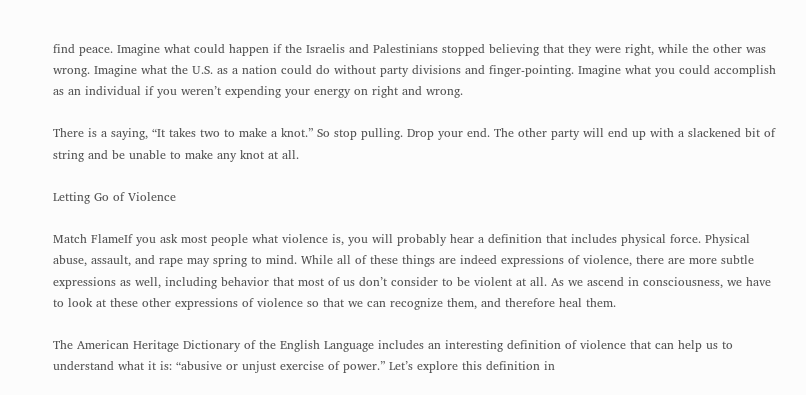find peace. Imagine what could happen if the Israelis and Palestinians stopped believing that they were right, while the other was wrong. Imagine what the U.S. as a nation could do without party divisions and finger-pointing. Imagine what you could accomplish as an individual if you weren’t expending your energy on right and wrong.

There is a saying, “It takes two to make a knot.” So stop pulling. Drop your end. The other party will end up with a slackened bit of string and be unable to make any knot at all.

Letting Go of Violence

Match FlameIf you ask most people what violence is, you will probably hear a definition that includes physical force. Physical abuse, assault, and rape may spring to mind. While all of these things are indeed expressions of violence, there are more subtle expressions as well, including behavior that most of us don’t consider to be violent at all. As we ascend in consciousness, we have to look at these other expressions of violence so that we can recognize them, and therefore heal them.

The American Heritage Dictionary of the English Language includes an interesting definition of violence that can help us to understand what it is: “abusive or unjust exercise of power.” Let’s explore this definition in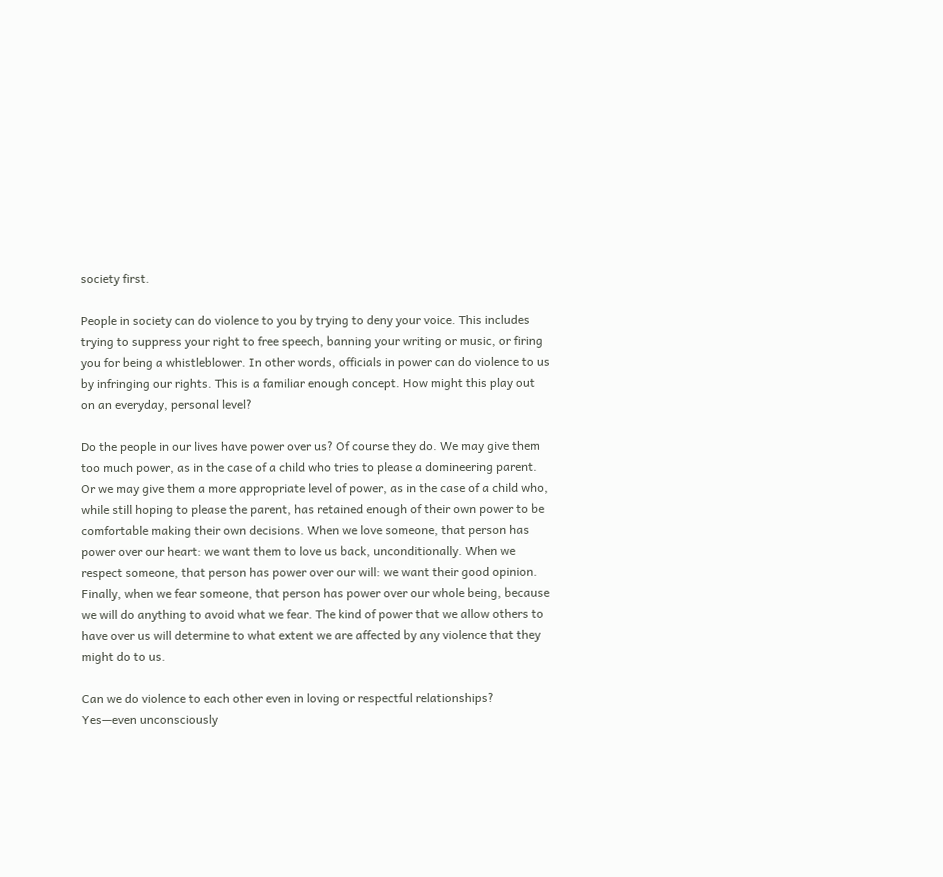society first.

People in society can do violence to you by trying to deny your voice. This includes trying to suppress your right to free speech, banning your writing or music, or firing you for being a whistleblower. In other words, officials in power can do violence to us by infringing our rights. This is a familiar enough concept. How might this play out on an everyday, personal level?

Do the people in our lives have power over us? Of course they do. We may give them too much power, as in the case of a child who tries to please a domineering parent. Or we may give them a more appropriate level of power, as in the case of a child who, while still hoping to please the parent, has retained enough of their own power to be comfortable making their own decisions. When we love someone, that person has power over our heart: we want them to love us back, unconditionally. When we respect someone, that person has power over our will: we want their good opinion. Finally, when we fear someone, that person has power over our whole being, because we will do anything to avoid what we fear. The kind of power that we allow others to have over us will determine to what extent we are affected by any violence that they might do to us.

Can we do violence to each other even in loving or respectful relationships? Yes—even unconsciously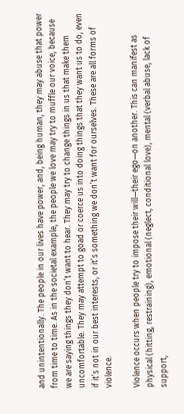and unintentionally. The people in our lives have power, and, being human, they may abuse that power from time to time. As in the societal example, the people we love may try to muffle our voice, because we are saying things they don’t want to hear. They may try to change things in us that make them uncomfortable. They may attempt to goad or coerce us into doing things that they want us to do, even if it’s not in our best interests, or it’s something we don’t want for ourselves. These are all forms of violence.

Violence occurs when people try to impose their will—their ego—on another. This can manifest as physical (hitting, restraining), emotional (neglect, conditional love), mental (verbal abuse, lack of support,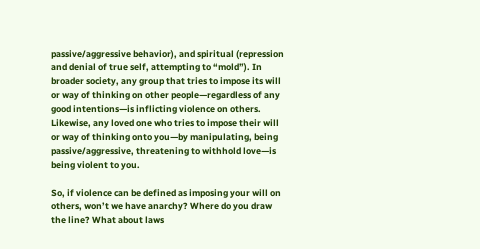passive/aggressive behavior), and spiritual (repression and denial of true self, attempting to “mold”). In broader society, any group that tries to impose its will or way of thinking on other people—regardless of any good intentions—is inflicting violence on others. Likewise, any loved one who tries to impose their will or way of thinking onto you—by manipulating, being passive/aggressive, threatening to withhold love—is being violent to you.

So, if violence can be defined as imposing your will on others, won’t we have anarchy? Where do you draw the line? What about laws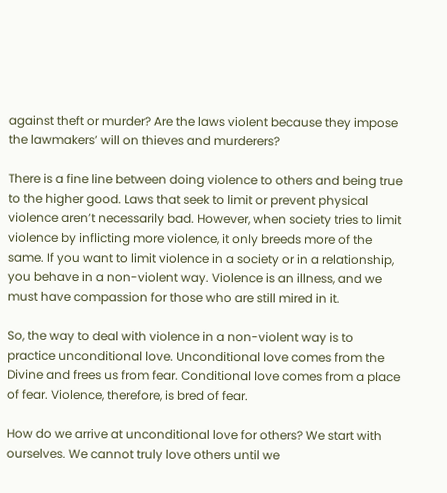against theft or murder? Are the laws violent because they impose the lawmakers’ will on thieves and murderers?

There is a fine line between doing violence to others and being true to the higher good. Laws that seek to limit or prevent physical violence aren’t necessarily bad. However, when society tries to limit violence by inflicting more violence, it only breeds more of the same. If you want to limit violence in a society or in a relationship, you behave in a non-violent way. Violence is an illness, and we must have compassion for those who are still mired in it.

So, the way to deal with violence in a non-violent way is to practice unconditional love. Unconditional love comes from the Divine and frees us from fear. Conditional love comes from a place of fear. Violence, therefore, is bred of fear.

How do we arrive at unconditional love for others? We start with ourselves. We cannot truly love others until we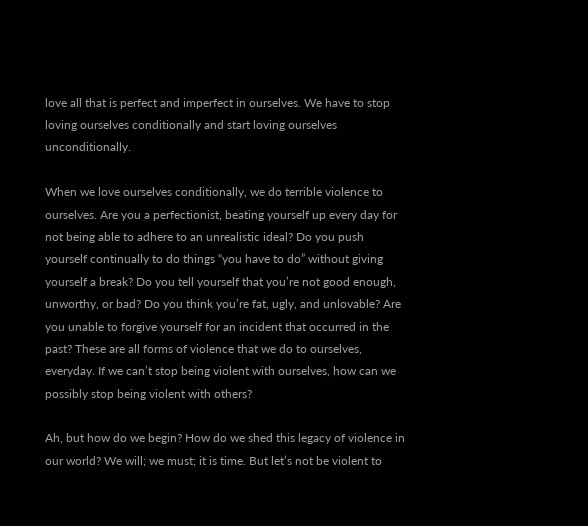love all that is perfect and imperfect in ourselves. We have to stop loving ourselves conditionally and start loving ourselves unconditionally.

When we love ourselves conditionally, we do terrible violence to ourselves. Are you a perfectionist, beating yourself up every day for not being able to adhere to an unrealistic ideal? Do you push yourself continually to do things “you have to do” without giving yourself a break? Do you tell yourself that you’re not good enough, unworthy, or bad? Do you think you’re fat, ugly, and unlovable? Are you unable to forgive yourself for an incident that occurred in the past? These are all forms of violence that we do to ourselves, everyday. If we can’t stop being violent with ourselves, how can we possibly stop being violent with others?

Ah, but how do we begin? How do we shed this legacy of violence in our world? We will; we must; it is time. But let’s not be violent to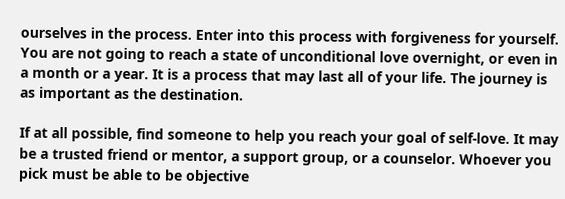ourselves in the process. Enter into this process with forgiveness for yourself. You are not going to reach a state of unconditional love overnight, or even in a month or a year. It is a process that may last all of your life. The journey is as important as the destination.

If at all possible, find someone to help you reach your goal of self-love. It may be a trusted friend or mentor, a support group, or a counselor. Whoever you pick must be able to be objective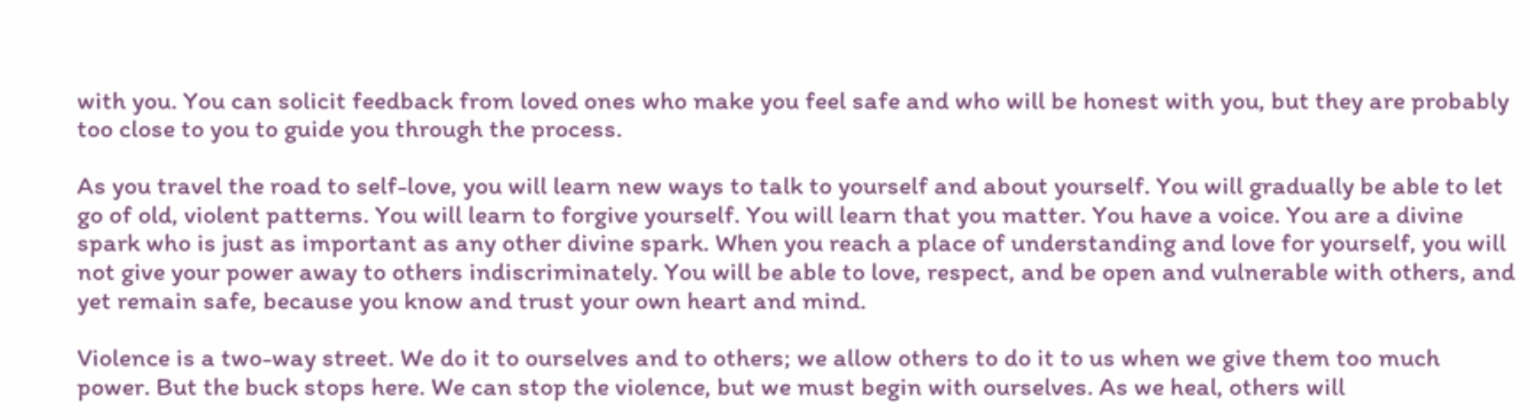with you. You can solicit feedback from loved ones who make you feel safe and who will be honest with you, but they are probably too close to you to guide you through the process.

As you travel the road to self-love, you will learn new ways to talk to yourself and about yourself. You will gradually be able to let go of old, violent patterns. You will learn to forgive yourself. You will learn that you matter. You have a voice. You are a divine spark who is just as important as any other divine spark. When you reach a place of understanding and love for yourself, you will not give your power away to others indiscriminately. You will be able to love, respect, and be open and vulnerable with others, and yet remain safe, because you know and trust your own heart and mind.

Violence is a two-way street. We do it to ourselves and to others; we allow others to do it to us when we give them too much power. But the buck stops here. We can stop the violence, but we must begin with ourselves. As we heal, others will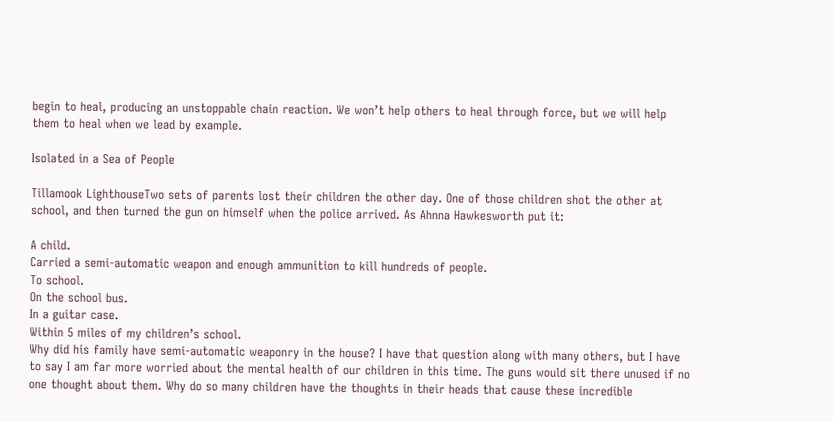begin to heal, producing an unstoppable chain reaction. We won’t help others to heal through force, but we will help them to heal when we lead by example.

Isolated in a Sea of People

Tillamook LighthouseTwo sets of parents lost their children the other day. One of those children shot the other at school, and then turned the gun on himself when the police arrived. As Ahnna Hawkesworth put it:

A child.
Carried a semi-automatic weapon and enough ammunition to kill hundreds of people.
To school.
On the school bus.
In a guitar case.
Within 5 miles of my children’s school.
Why did his family have semi-automatic weaponry in the house? I have that question along with many others, but I have to say I am far more worried about the mental health of our children in this time. The guns would sit there unused if no one thought about them. Why do so many children have the thoughts in their heads that cause these incredible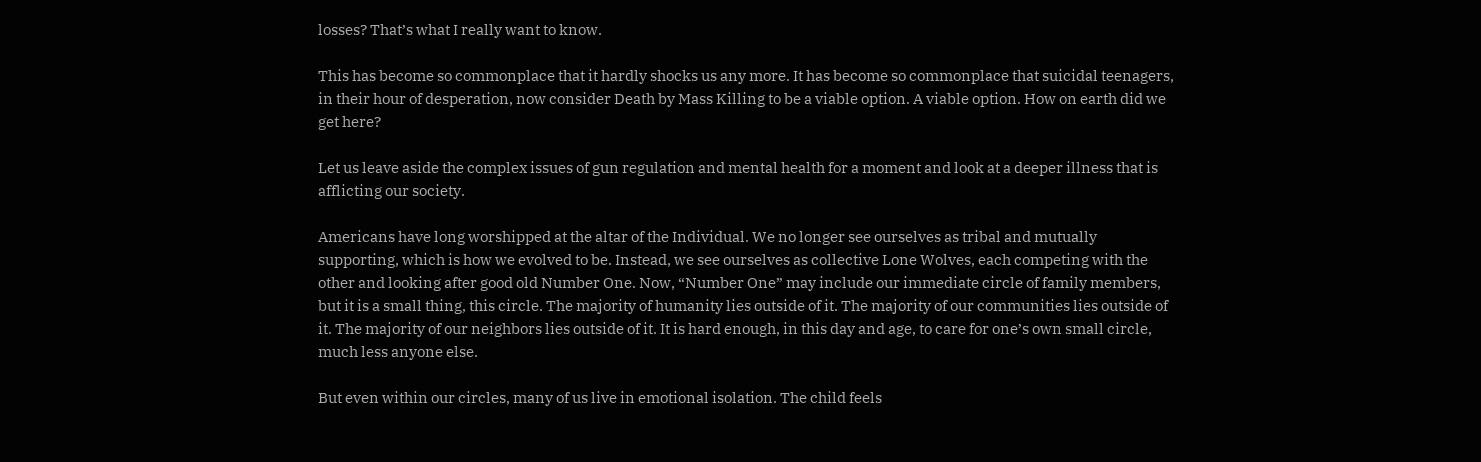losses? That’s what I really want to know.

This has become so commonplace that it hardly shocks us any more. It has become so commonplace that suicidal teenagers, in their hour of desperation, now consider Death by Mass Killing to be a viable option. A viable option. How on earth did we get here?

Let us leave aside the complex issues of gun regulation and mental health for a moment and look at a deeper illness that is afflicting our society.

Americans have long worshipped at the altar of the Individual. We no longer see ourselves as tribal and mutually supporting, which is how we evolved to be. Instead, we see ourselves as collective Lone Wolves, each competing with the other and looking after good old Number One. Now, “Number One” may include our immediate circle of family members, but it is a small thing, this circle. The majority of humanity lies outside of it. The majority of our communities lies outside of it. The majority of our neighbors lies outside of it. It is hard enough, in this day and age, to care for one’s own small circle, much less anyone else.

But even within our circles, many of us live in emotional isolation. The child feels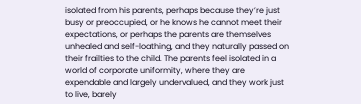isolated from his parents, perhaps because they’re just busy or preoccupied, or he knows he cannot meet their expectations, or perhaps the parents are themselves unhealed and self-loathing, and they naturally passed on their frailties to the child. The parents feel isolated in a world of corporate uniformity, where they are expendable and largely undervalued, and they work just to live, barely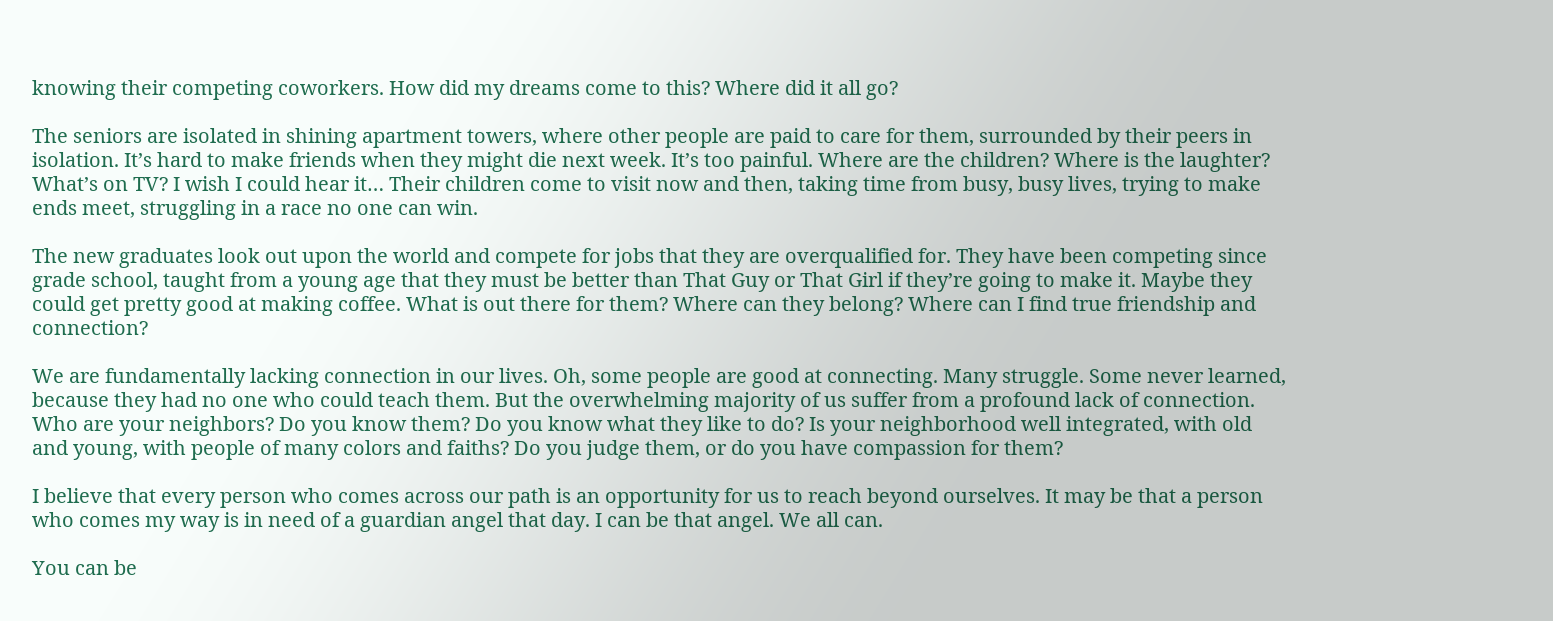knowing their competing coworkers. How did my dreams come to this? Where did it all go?

The seniors are isolated in shining apartment towers, where other people are paid to care for them, surrounded by their peers in isolation. It’s hard to make friends when they might die next week. It’s too painful. Where are the children? Where is the laughter? What’s on TV? I wish I could hear it… Their children come to visit now and then, taking time from busy, busy lives, trying to make ends meet, struggling in a race no one can win.

The new graduates look out upon the world and compete for jobs that they are overqualified for. They have been competing since grade school, taught from a young age that they must be better than That Guy or That Girl if they’re going to make it. Maybe they could get pretty good at making coffee. What is out there for them? Where can they belong? Where can I find true friendship and connection?

We are fundamentally lacking connection in our lives. Oh, some people are good at connecting. Many struggle. Some never learned, because they had no one who could teach them. But the overwhelming majority of us suffer from a profound lack of connection. Who are your neighbors? Do you know them? Do you know what they like to do? Is your neighborhood well integrated, with old and young, with people of many colors and faiths? Do you judge them, or do you have compassion for them?

I believe that every person who comes across our path is an opportunity for us to reach beyond ourselves. It may be that a person who comes my way is in need of a guardian angel that day. I can be that angel. We all can.

You can be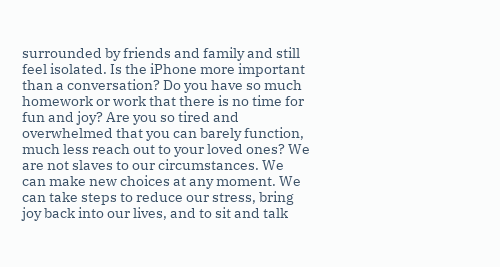surrounded by friends and family and still feel isolated. Is the iPhone more important than a conversation? Do you have so much homework or work that there is no time for fun and joy? Are you so tired and overwhelmed that you can barely function, much less reach out to your loved ones? We are not slaves to our circumstances. We can make new choices at any moment. We can take steps to reduce our stress, bring joy back into our lives, and to sit and talk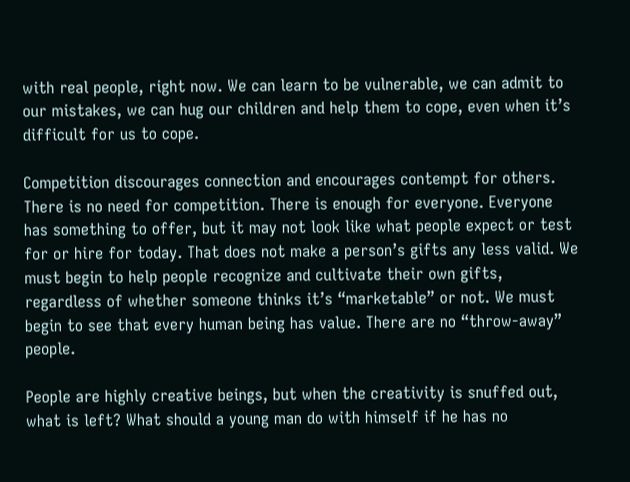with real people, right now. We can learn to be vulnerable, we can admit to our mistakes, we can hug our children and help them to cope, even when it’s difficult for us to cope.

Competition discourages connection and encourages contempt for others. There is no need for competition. There is enough for everyone. Everyone has something to offer, but it may not look like what people expect or test for or hire for today. That does not make a person’s gifts any less valid. We must begin to help people recognize and cultivate their own gifts, regardless of whether someone thinks it’s “marketable” or not. We must begin to see that every human being has value. There are no “throw-away” people.

People are highly creative beings, but when the creativity is snuffed out, what is left? What should a young man do with himself if he has no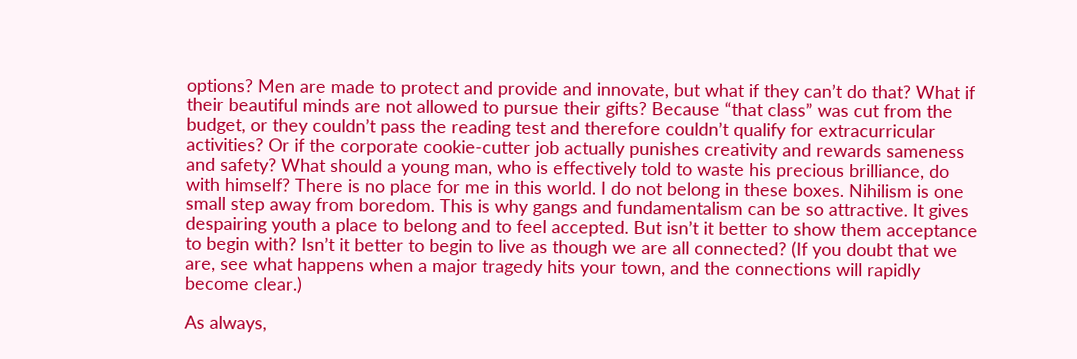options? Men are made to protect and provide and innovate, but what if they can’t do that? What if their beautiful minds are not allowed to pursue their gifts? Because “that class” was cut from the budget, or they couldn’t pass the reading test and therefore couldn’t qualify for extracurricular activities? Or if the corporate cookie-cutter job actually punishes creativity and rewards sameness and safety? What should a young man, who is effectively told to waste his precious brilliance, do with himself? There is no place for me in this world. I do not belong in these boxes. Nihilism is one small step away from boredom. This is why gangs and fundamentalism can be so attractive. It gives despairing youth a place to belong and to feel accepted. But isn’t it better to show them acceptance to begin with? Isn’t it better to begin to live as though we are all connected? (If you doubt that we are, see what happens when a major tragedy hits your town, and the connections will rapidly become clear.)

As always,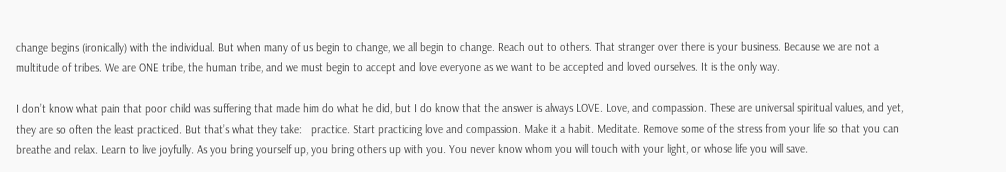change begins (ironically) with the individual. But when many of us begin to change, we all begin to change. Reach out to others. That stranger over there is your business. Because we are not a multitude of tribes. We are ONE tribe, the human tribe, and we must begin to accept and love everyone as we want to be accepted and loved ourselves. It is the only way.

I don’t know what pain that poor child was suffering that made him do what he did, but I do know that the answer is always LOVE. Love, and compassion. These are universal spiritual values, and yet, they are so often the least practiced. But that’s what they take:   practice. Start practicing love and compassion. Make it a habit. Meditate. Remove some of the stress from your life so that you can breathe and relax. Learn to live joyfully. As you bring yourself up, you bring others up with you. You never know whom you will touch with your light, or whose life you will save.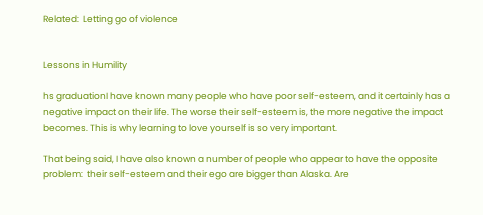Related:  Letting go of violence


Lessons in Humility

hs graduationI have known many people who have poor self-esteem, and it certainly has a negative impact on their life. The worse their self-esteem is, the more negative the impact becomes. This is why learning to love yourself is so very important.

That being said, I have also known a number of people who appear to have the opposite problem:  their self-esteem and their ego are bigger than Alaska. Are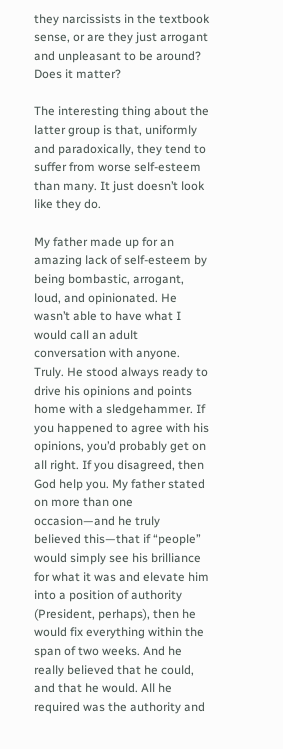they narcissists in the textbook sense, or are they just arrogant and unpleasant to be around? Does it matter?

The interesting thing about the latter group is that, uniformly and paradoxically, they tend to suffer from worse self-esteem than many. It just doesn’t look like they do.

My father made up for an amazing lack of self-esteem by being bombastic, arrogant, loud, and opinionated. He wasn’t able to have what I would call an adult conversation with anyone. Truly. He stood always ready to drive his opinions and points home with a sledgehammer. If you happened to agree with his opinions, you’d probably get on all right. If you disagreed, then God help you. My father stated on more than one occasion—and he truly believed this—that if “people” would simply see his brilliance for what it was and elevate him into a position of authority (President, perhaps), then he would fix everything within the span of two weeks. And he really believed that he could, and that he would. All he required was the authority and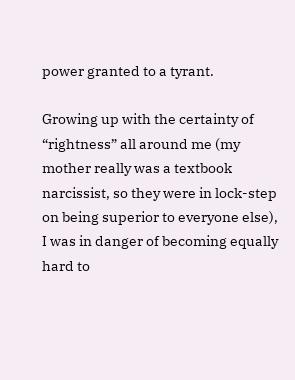power granted to a tyrant.

Growing up with the certainty of “rightness” all around me (my mother really was a textbook narcissist, so they were in lock-step on being superior to everyone else), I was in danger of becoming equally hard to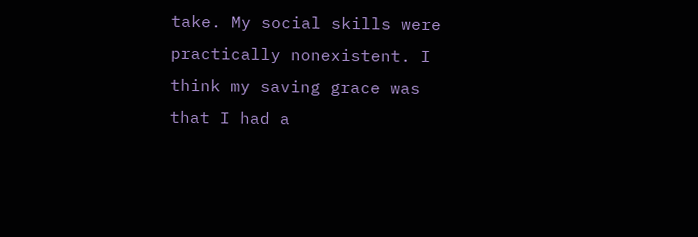take. My social skills were practically nonexistent. I think my saving grace was that I had a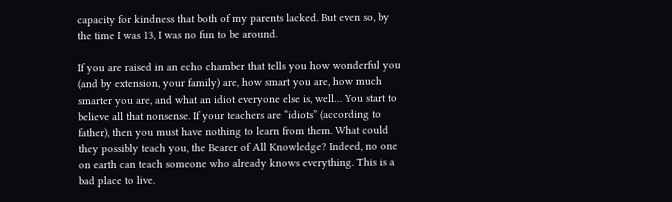capacity for kindness that both of my parents lacked. But even so, by the time I was 13, I was no fun to be around.

If you are raised in an echo chamber that tells you how wonderful you (and by extension, your family) are, how smart you are, how much smarter you are, and what an idiot everyone else is, well… You start to believe all that nonsense. If your teachers are “idiots” (according to father), then you must have nothing to learn from them. What could they possibly teach you, the Bearer of All Knowledge? Indeed, no one on earth can teach someone who already knows everything. This is a bad place to live.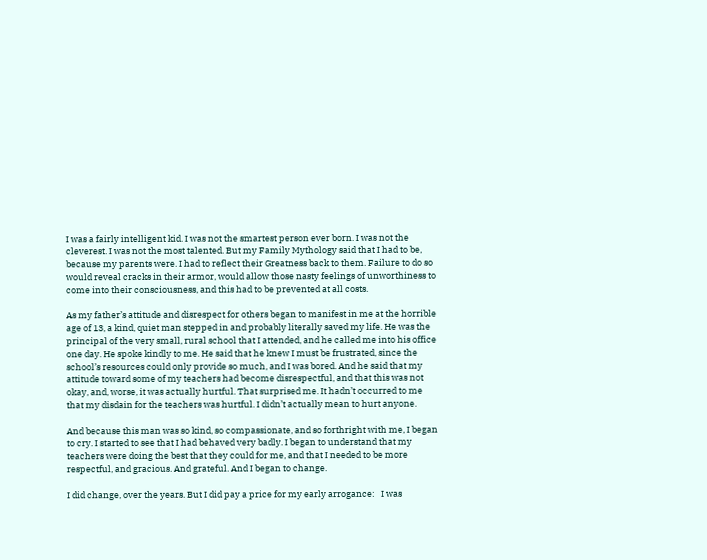I was a fairly intelligent kid. I was not the smartest person ever born. I was not the cleverest. I was not the most talented. But my Family Mythology said that I had to be, because my parents were. I had to reflect their Greatness back to them. Failure to do so would reveal cracks in their armor, would allow those nasty feelings of unworthiness to come into their consciousness, and this had to be prevented at all costs.

As my father’s attitude and disrespect for others began to manifest in me at the horrible age of 13, a kind, quiet man stepped in and probably literally saved my life. He was the principal of the very small, rural school that I attended, and he called me into his office one day. He spoke kindly to me. He said that he knew I must be frustrated, since the school’s resources could only provide so much, and I was bored. And he said that my attitude toward some of my teachers had become disrespectful, and that this was not okay, and, worse, it was actually hurtful. That surprised me. It hadn’t occurred to me that my disdain for the teachers was hurtful. I didn’t actually mean to hurt anyone.

And because this man was so kind, so compassionate, and so forthright with me, I began to cry. I started to see that I had behaved very badly. I began to understand that my teachers were doing the best that they could for me, and that I needed to be more respectful, and gracious. And grateful. And I began to change.

I did change, over the years. But I did pay a price for my early arrogance:   I was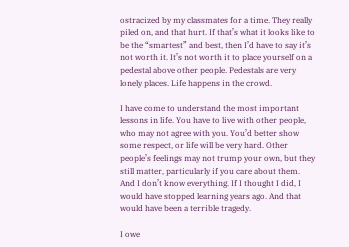ostracized by my classmates for a time. They really piled on, and that hurt. If that’s what it looks like to be the “smartest” and best, then I’d have to say it’s not worth it. It’s not worth it to place yourself on a pedestal above other people. Pedestals are very lonely places. Life happens in the crowd.

I have come to understand the most important lessons in life. You have to live with other people, who may not agree with you. You’d better show some respect, or life will be very hard. Other people’s feelings may not trump your own, but they still matter, particularly if you care about them. And I don’t know everything. If I thought I did, I would have stopped learning years ago. And that would have been a terrible tragedy.

I owe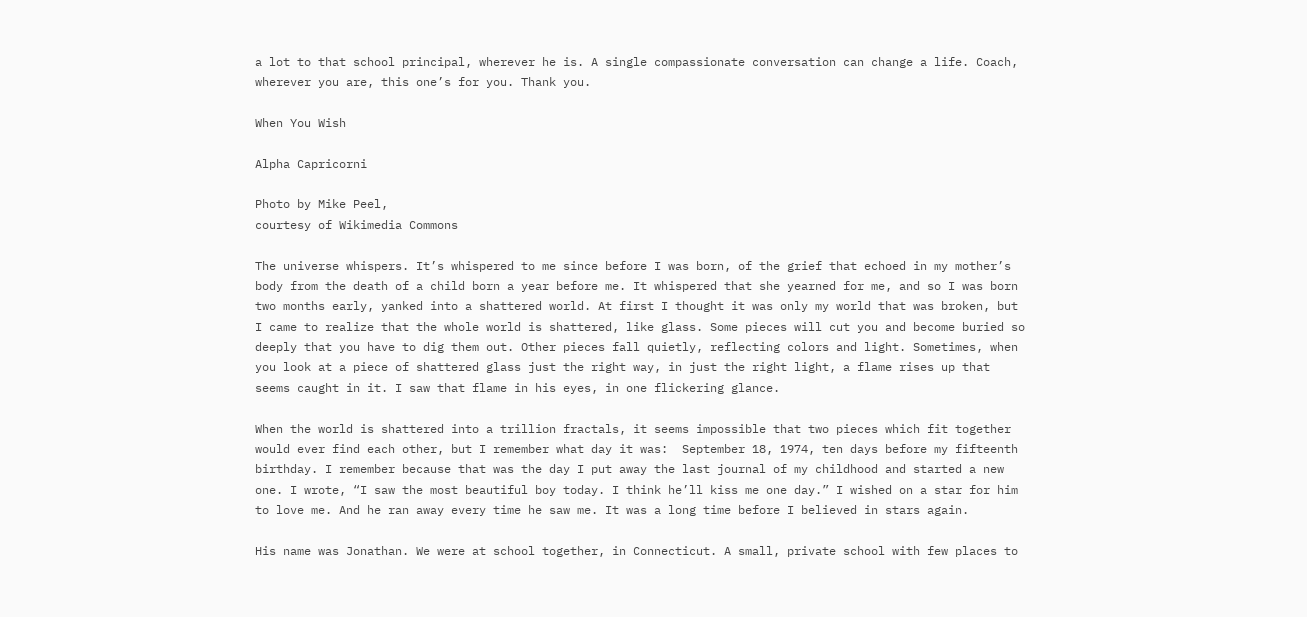a lot to that school principal, wherever he is. A single compassionate conversation can change a life. Coach, wherever you are, this one’s for you. Thank you.

When You Wish

Alpha Capricorni

Photo by Mike Peel,
courtesy of Wikimedia Commons

The universe whispers. It’s whispered to me since before I was born, of the grief that echoed in my mother’s body from the death of a child born a year before me. It whispered that she yearned for me, and so I was born two months early, yanked into a shattered world. At first I thought it was only my world that was broken, but I came to realize that the whole world is shattered, like glass. Some pieces will cut you and become buried so deeply that you have to dig them out. Other pieces fall quietly, reflecting colors and light. Sometimes, when you look at a piece of shattered glass just the right way, in just the right light, a flame rises up that seems caught in it. I saw that flame in his eyes, in one flickering glance.

When the world is shattered into a trillion fractals, it seems impossible that two pieces which fit together would ever find each other, but I remember what day it was:  September 18, 1974, ten days before my fifteenth birthday. I remember because that was the day I put away the last journal of my childhood and started a new one. I wrote, “I saw the most beautiful boy today. I think he’ll kiss me one day.” I wished on a star for him to love me. And he ran away every time he saw me. It was a long time before I believed in stars again.

His name was Jonathan. We were at school together, in Connecticut. A small, private school with few places to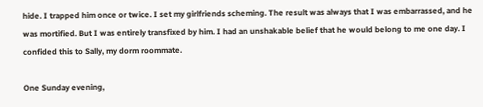hide. I trapped him once or twice. I set my girlfriends scheming. The result was always that I was embarrassed, and he was mortified. But I was entirely transfixed by him. I had an unshakable belief that he would belong to me one day. I confided this to Sally, my dorm roommate.

One Sunday evening,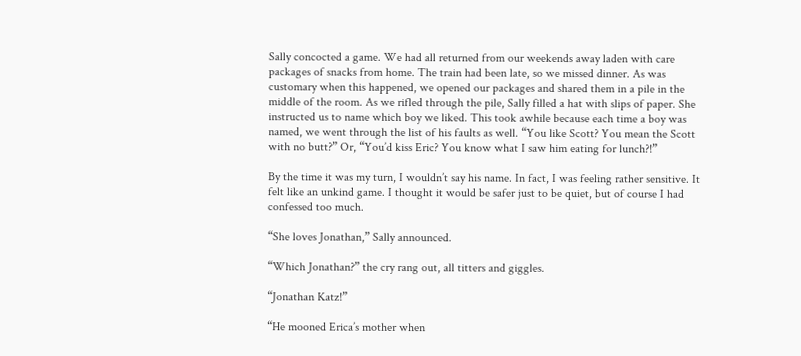Sally concocted a game. We had all returned from our weekends away laden with care packages of snacks from home. The train had been late, so we missed dinner. As was customary when this happened, we opened our packages and shared them in a pile in the middle of the room. As we rifled through the pile, Sally filled a hat with slips of paper. She instructed us to name which boy we liked. This took awhile because each time a boy was named, we went through the list of his faults as well. “You like Scott? You mean the Scott with no butt?” Or, “You’d kiss Eric? You know what I saw him eating for lunch?!”

By the time it was my turn, I wouldn’t say his name. In fact, I was feeling rather sensitive. It felt like an unkind game. I thought it would be safer just to be quiet, but of course I had confessed too much.

“She loves Jonathan,” Sally announced.

“Which Jonathan?” the cry rang out, all titters and giggles.

“Jonathan Katz!”

“He mooned Erica’s mother when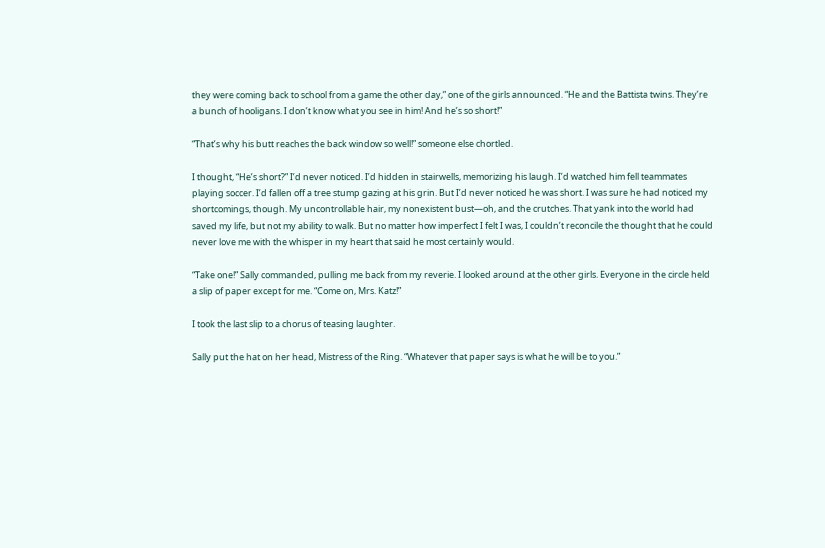they were coming back to school from a game the other day,” one of the girls announced. “He and the Battista twins. They’re a bunch of hooligans. I don’t know what you see in him! And he’s so short!”

“That’s why his butt reaches the back window so well!” someone else chortled.

I thought, “He’s short?” I’d never noticed. I’d hidden in stairwells, memorizing his laugh. I’d watched him fell teammates playing soccer. I’d fallen off a tree stump gazing at his grin. But I’d never noticed he was short. I was sure he had noticed my shortcomings, though. My uncontrollable hair, my nonexistent bust—oh, and the crutches. That yank into the world had saved my life, but not my ability to walk. But no matter how imperfect I felt I was, I couldn’t reconcile the thought that he could never love me with the whisper in my heart that said he most certainly would.

“Take one!” Sally commanded, pulling me back from my reverie. I looked around at the other girls. Everyone in the circle held a slip of paper except for me. “Come on, Mrs. Katz!”

I took the last slip to a chorus of teasing laughter.

Sally put the hat on her head, Mistress of the Ring. “Whatever that paper says is what he will be to you.”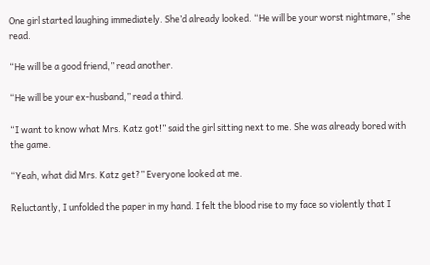One girl started laughing immediately. She’d already looked. “He will be your worst nightmare,” she read.

“He will be a good friend,” read another.

“He will be your ex-husband,” read a third.

“I want to know what Mrs. Katz got!” said the girl sitting next to me. She was already bored with the game.

“Yeah, what did Mrs. Katz get?” Everyone looked at me.

Reluctantly, I unfolded the paper in my hand. I felt the blood rise to my face so violently that I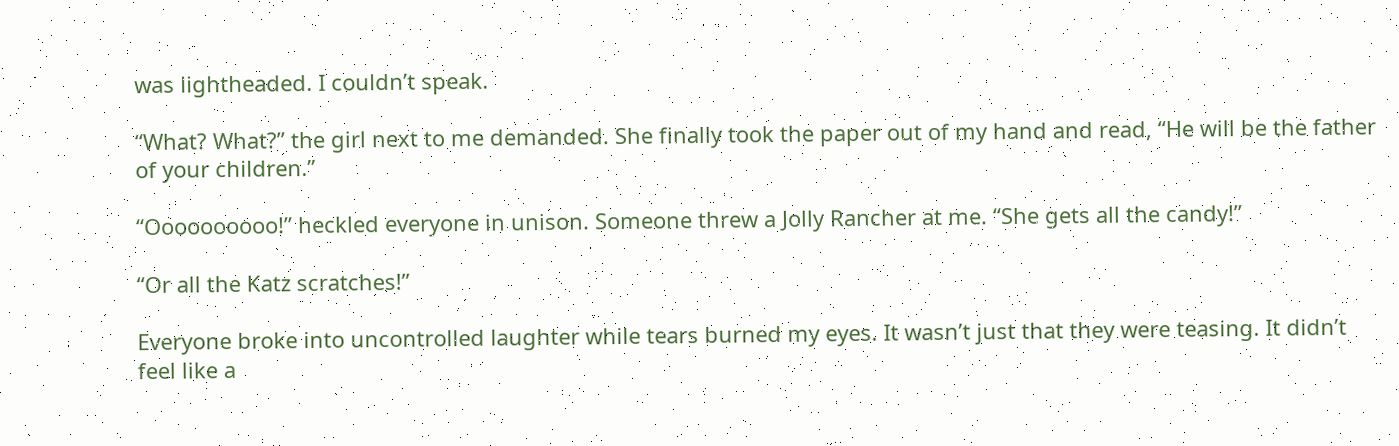was lightheaded. I couldn’t speak.

“What? What?” the girl next to me demanded. She finally took the paper out of my hand and read, “He will be the father of your children.”

“Oooooooooo!” heckled everyone in unison. Someone threw a Jolly Rancher at me. “She gets all the candy!”

“Or all the Katz scratches!”

Everyone broke into uncontrolled laughter while tears burned my eyes. It wasn’t just that they were teasing. It didn’t feel like a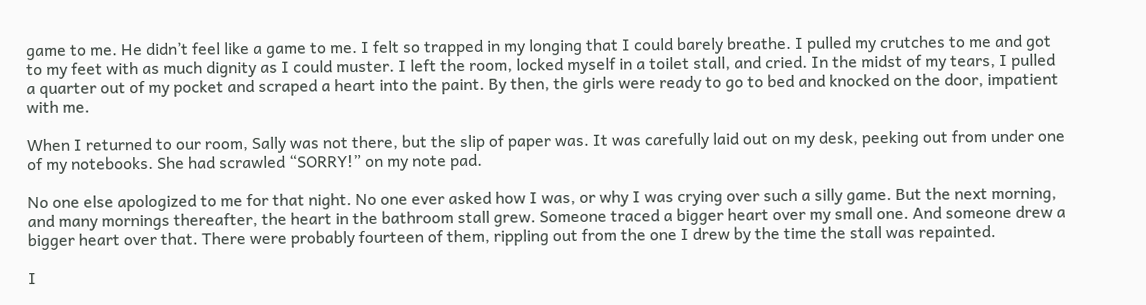game to me. He didn’t feel like a game to me. I felt so trapped in my longing that I could barely breathe. I pulled my crutches to me and got to my feet with as much dignity as I could muster. I left the room, locked myself in a toilet stall, and cried. In the midst of my tears, I pulled a quarter out of my pocket and scraped a heart into the paint. By then, the girls were ready to go to bed and knocked on the door, impatient with me.

When I returned to our room, Sally was not there, but the slip of paper was. It was carefully laid out on my desk, peeking out from under one of my notebooks. She had scrawled “SORRY!” on my note pad.

No one else apologized to me for that night. No one ever asked how I was, or why I was crying over such a silly game. But the next morning, and many mornings thereafter, the heart in the bathroom stall grew. Someone traced a bigger heart over my small one. And someone drew a bigger heart over that. There were probably fourteen of them, rippling out from the one I drew by the time the stall was repainted.

I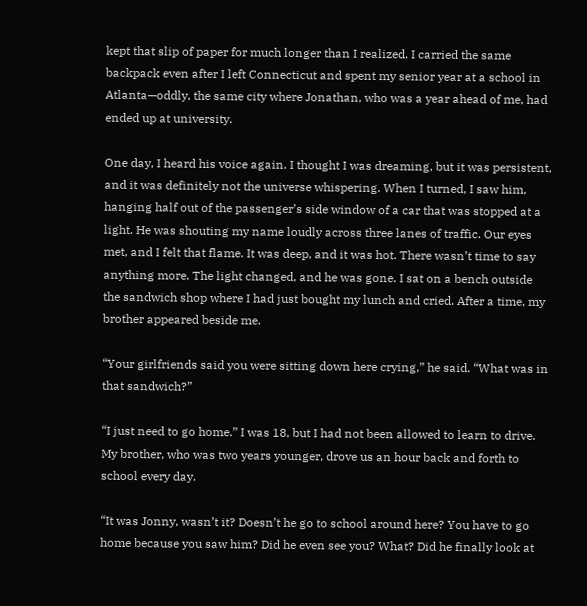kept that slip of paper for much longer than I realized. I carried the same backpack even after I left Connecticut and spent my senior year at a school in Atlanta—oddly, the same city where Jonathan, who was a year ahead of me, had ended up at university.

One day, I heard his voice again. I thought I was dreaming, but it was persistent, and it was definitely not the universe whispering. When I turned, I saw him, hanging half out of the passenger’s side window of a car that was stopped at a light. He was shouting my name loudly across three lanes of traffic. Our eyes met, and I felt that flame. It was deep, and it was hot. There wasn’t time to say anything more. The light changed, and he was gone. I sat on a bench outside the sandwich shop where I had just bought my lunch and cried. After a time, my brother appeared beside me.

“Your girlfriends said you were sitting down here crying,” he said. “What was in that sandwich?”

“I just need to go home.” I was 18, but I had not been allowed to learn to drive. My brother, who was two years younger, drove us an hour back and forth to school every day.

“It was Jonny, wasn’t it? Doesn’t he go to school around here? You have to go home because you saw him? Did he even see you? What? Did he finally look at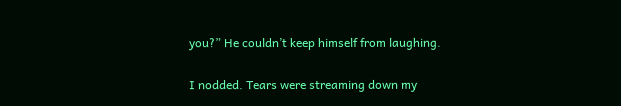you?” He couldn’t keep himself from laughing.

I nodded. Tears were streaming down my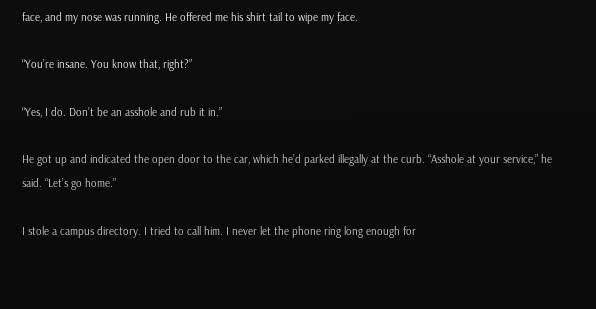face, and my nose was running. He offered me his shirt tail to wipe my face.

“You’re insane. You know that, right?”

“Yes, I do. Don’t be an asshole and rub it in.”

He got up and indicated the open door to the car, which he’d parked illegally at the curb. “Asshole at your service,” he said. “Let’s go home.”

I stole a campus directory. I tried to call him. I never let the phone ring long enough for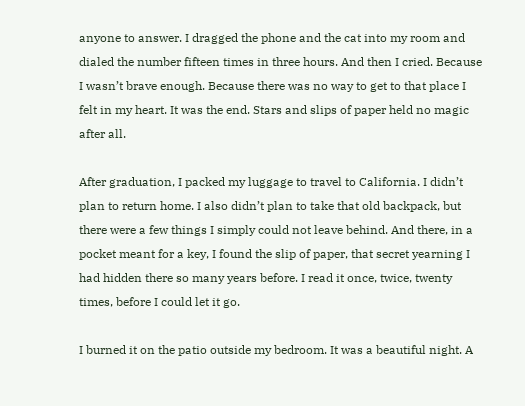anyone to answer. I dragged the phone and the cat into my room and dialed the number fifteen times in three hours. And then I cried. Because I wasn’t brave enough. Because there was no way to get to that place I felt in my heart. It was the end. Stars and slips of paper held no magic after all.

After graduation, I packed my luggage to travel to California. I didn’t plan to return home. I also didn’t plan to take that old backpack, but there were a few things I simply could not leave behind. And there, in a pocket meant for a key, I found the slip of paper, that secret yearning I had hidden there so many years before. I read it once, twice, twenty times, before I could let it go.

I burned it on the patio outside my bedroom. It was a beautiful night. A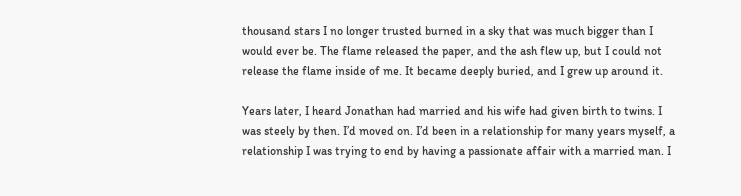thousand stars I no longer trusted burned in a sky that was much bigger than I would ever be. The flame released the paper, and the ash flew up, but I could not release the flame inside of me. It became deeply buried, and I grew up around it.

Years later, I heard Jonathan had married and his wife had given birth to twins. I was steely by then. I’d moved on. I’d been in a relationship for many years myself, a relationship I was trying to end by having a passionate affair with a married man. I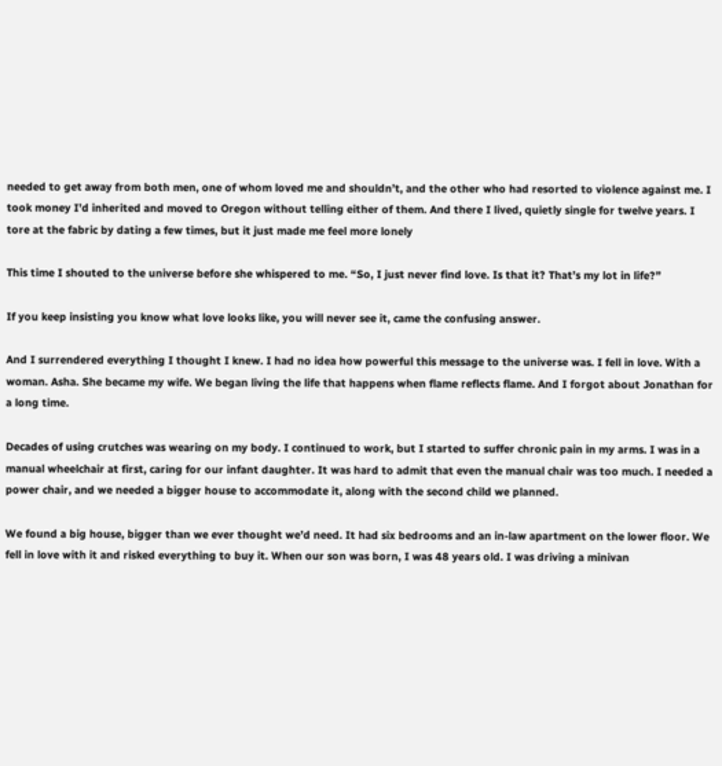needed to get away from both men, one of whom loved me and shouldn’t, and the other who had resorted to violence against me. I took money I’d inherited and moved to Oregon without telling either of them. And there I lived, quietly single for twelve years. I tore at the fabric by dating a few times, but it just made me feel more lonely

This time I shouted to the universe before she whispered to me. “So, I just never find love. Is that it? That’s my lot in life?”

If you keep insisting you know what love looks like, you will never see it, came the confusing answer.

And I surrendered everything I thought I knew. I had no idea how powerful this message to the universe was. I fell in love. With a woman. Asha. She became my wife. We began living the life that happens when flame reflects flame. And I forgot about Jonathan for a long time.

Decades of using crutches was wearing on my body. I continued to work, but I started to suffer chronic pain in my arms. I was in a manual wheelchair at first, caring for our infant daughter. It was hard to admit that even the manual chair was too much. I needed a power chair, and we needed a bigger house to accommodate it, along with the second child we planned.

We found a big house, bigger than we ever thought we’d need. It had six bedrooms and an in-law apartment on the lower floor. We fell in love with it and risked everything to buy it. When our son was born, I was 48 years old. I was driving a minivan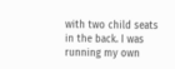with two child seats in the back. I was running my own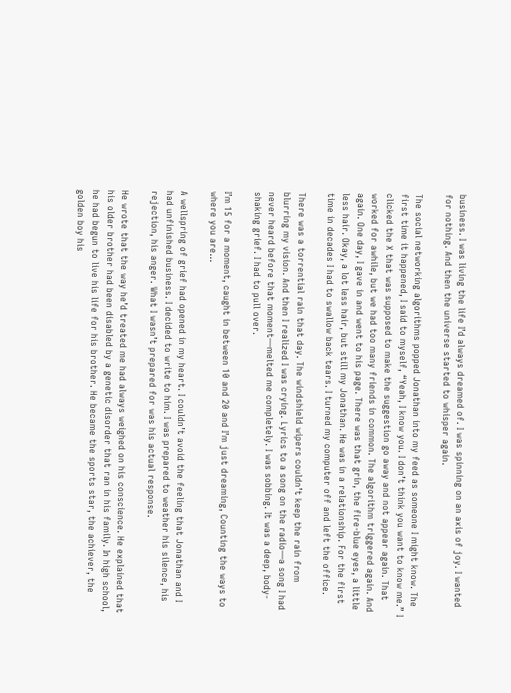business. I was living the life I’d always dreamed of. I was spinning on an axis of joy. I wanted for nothing. And then the universe started to whisper again.

The social networking algorithms popped Jonathan into my feed as someone I might know. The first time it happened, I said to myself, “Yeah, I know you. I don’t think you want to know me.” I clicked the X that was supposed to make the suggestion go away and not appear again. That worked for awhile, but we had too many friends in common. The algorithm triggered again. And again. One day, I gave in and went to his page. There was that grin, the fire-blue eyes, a little less hair. Okay, a lot less hair, but still my Jonathan. He was in a relationship. For the first time in decades I had to swallow back tears. I turned my computer off and left the office.

There was a torrential rain that day. The windshield wipers couldn’t keep the rain from blurring my vision. And then I realized I was crying. Lyrics to a song on the radio—a song I had never heard before that moment—melted me completely. I was sobbing. It was a deep, body-shaking grief. I had to pull over.

I’m 15 for a moment, caught in between 10 and 20 and I’m just dreaming, Counting the ways to where you are…

A wellspring of grief had opened in my heart. I couldn’t avoid the feeling that Jonathan and I had unfinished business. I decided to write to him. I was prepared to weather his silence, his rejection, his anger. What I wasn’t prepared for was his actual response.

He wrote that the way he’d treated me had always weighed on his conscience. He explained that his older brother had been disabled by a genetic disorder that ran in his family. In high school, he had begun to live his life for his brother. He became the sports star, the achiever, the golden boy his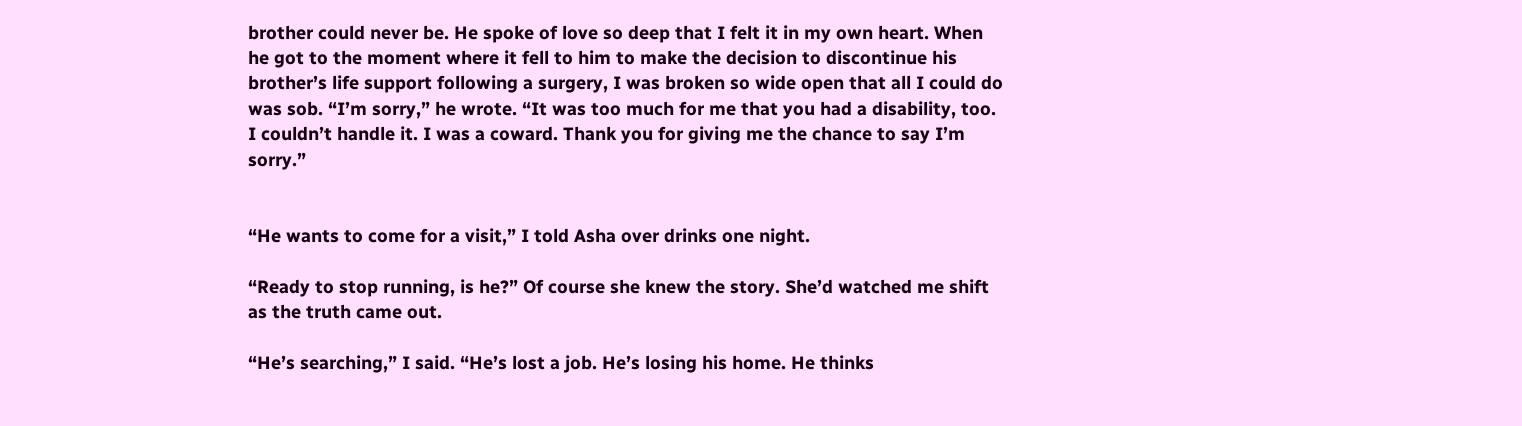brother could never be. He spoke of love so deep that I felt it in my own heart. When he got to the moment where it fell to him to make the decision to discontinue his brother’s life support following a surgery, I was broken so wide open that all I could do was sob. “I’m sorry,” he wrote. “It was too much for me that you had a disability, too. I couldn’t handle it. I was a coward. Thank you for giving me the chance to say I’m sorry.”


“He wants to come for a visit,” I told Asha over drinks one night.

“Ready to stop running, is he?” Of course she knew the story. She’d watched me shift as the truth came out.

“He’s searching,” I said. “He’s lost a job. He’s losing his home. He thinks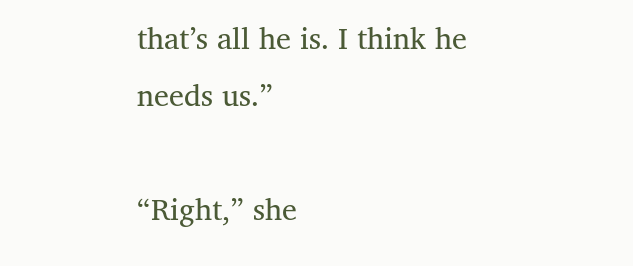that’s all he is. I think he needs us.”

“Right,” she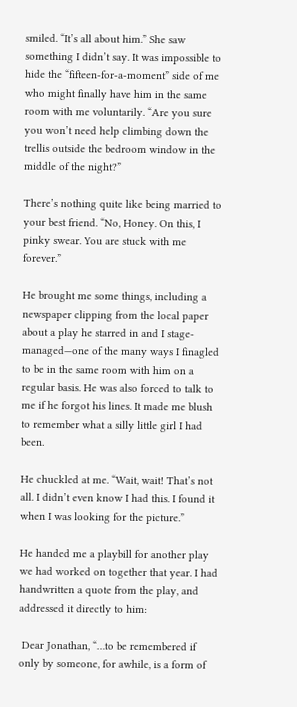smiled. “It’s all about him.” She saw something I didn’t say. It was impossible to hide the “fifteen-for-a-moment” side of me who might finally have him in the same room with me voluntarily. “Are you sure you won’t need help climbing down the trellis outside the bedroom window in the middle of the night?”

There’s nothing quite like being married to your best friend. “No, Honey. On this, I pinky swear. You are stuck with me forever.”

He brought me some things, including a newspaper clipping from the local paper about a play he starred in and I stage-managed—one of the many ways I finagled to be in the same room with him on a regular basis. He was also forced to talk to me if he forgot his lines. It made me blush to remember what a silly little girl I had been.

He chuckled at me. “Wait, wait! That’s not all. I didn’t even know I had this. I found it when I was looking for the picture.”

He handed me a playbill for another play we had worked on together that year. I had handwritten a quote from the play, and addressed it directly to him:

 Dear Jonathan, “…to be remembered if only by someone, for awhile, is a form of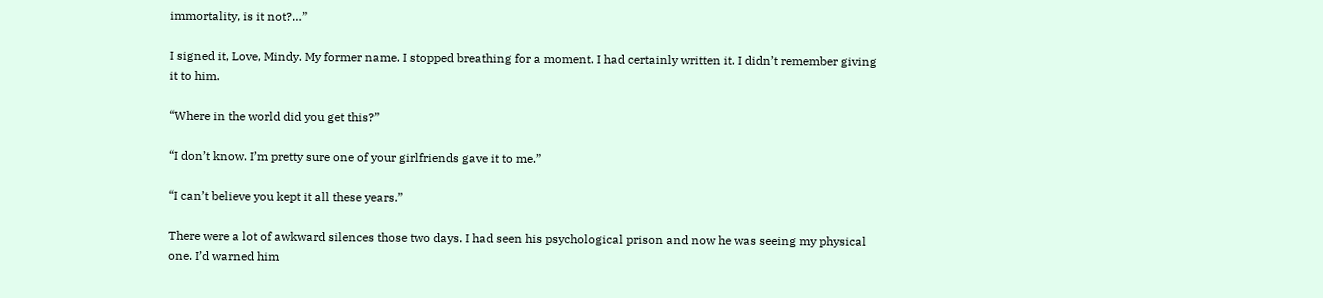immortality, is it not?…”

I signed it, Love, Mindy. My former name. I stopped breathing for a moment. I had certainly written it. I didn’t remember giving it to him.

“Where in the world did you get this?”

“I don’t know. I’m pretty sure one of your girlfriends gave it to me.”

“I can’t believe you kept it all these years.”

There were a lot of awkward silences those two days. I had seen his psychological prison and now he was seeing my physical one. I’d warned him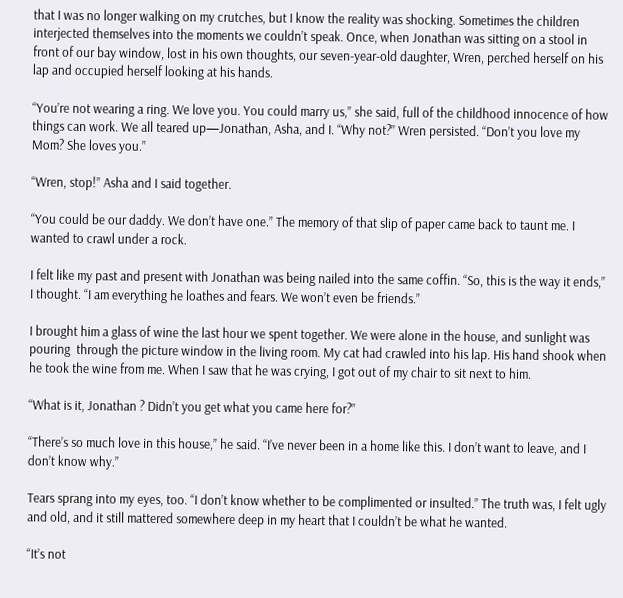that I was no longer walking on my crutches, but I know the reality was shocking. Sometimes the children interjected themselves into the moments we couldn’t speak. Once, when Jonathan was sitting on a stool in front of our bay window, lost in his own thoughts, our seven-year-old daughter, Wren, perched herself on his lap and occupied herself looking at his hands.

“You’re not wearing a ring. We love you. You could marry us,” she said, full of the childhood innocence of how things can work. We all teared up—Jonathan, Asha, and I. “Why not?” Wren persisted. “Don’t you love my Mom? She loves you.”

“Wren, stop!” Asha and I said together.

“You could be our daddy. We don’t have one.” The memory of that slip of paper came back to taunt me. I wanted to crawl under a rock.

I felt like my past and present with Jonathan was being nailed into the same coffin. “So, this is the way it ends,” I thought. “I am everything he loathes and fears. We won’t even be friends.”

I brought him a glass of wine the last hour we spent together. We were alone in the house, and sunlight was pouring  through the picture window in the living room. My cat had crawled into his lap. His hand shook when he took the wine from me. When I saw that he was crying, I got out of my chair to sit next to him.

“What is it, Jonathan ? Didn’t you get what you came here for?”

“There’s so much love in this house,” he said. “I’ve never been in a home like this. I don’t want to leave, and I don’t know why.”

Tears sprang into my eyes, too. “I don’t know whether to be complimented or insulted.” The truth was, I felt ugly and old, and it still mattered somewhere deep in my heart that I couldn’t be what he wanted.

“It’s not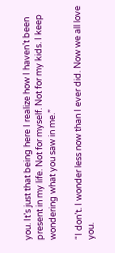you. It’s just that being here I realize how I haven’t been present in my life. Not for myself. Not for my kids. I keep wondering what you saw in me.”

“I don’t. I wonder less now than I ever did. Now we all love you.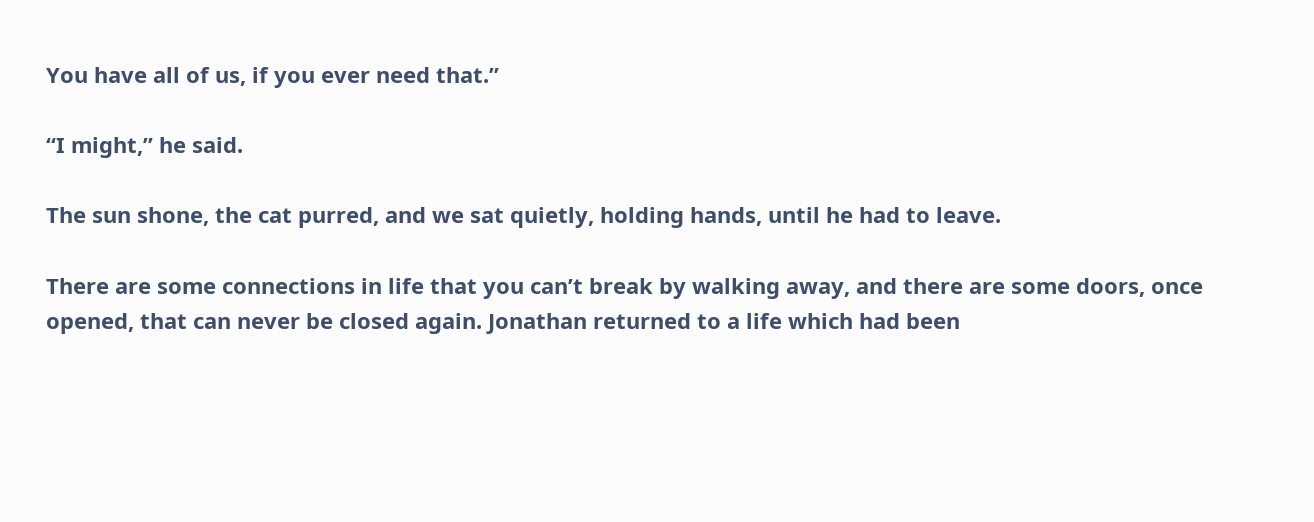You have all of us, if you ever need that.”

“I might,” he said.

The sun shone, the cat purred, and we sat quietly, holding hands, until he had to leave.

There are some connections in life that you can’t break by walking away, and there are some doors, once opened, that can never be closed again. Jonathan returned to a life which had been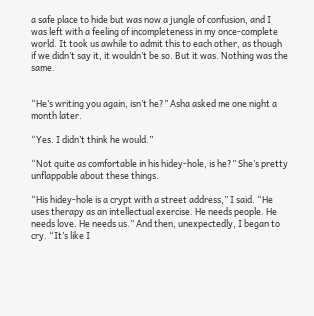a safe place to hide but was now a jungle of confusion, and I was left with a feeling of incompleteness in my once-complete world. It took us awhile to admit this to each other, as though if we didn’t say it, it wouldn’t be so. But it was. Nothing was the same.


“He’s writing you again, isn’t he?” Asha asked me one night a month later.

“Yes. I didn’t think he would.”

“Not quite as comfortable in his hidey-hole, is he?” She’s pretty unflappable about these things.

“His hidey-hole is a crypt with a street address,” I said. “He uses therapy as an intellectual exercise. He needs people. He needs love. He needs us.” And then, unexpectedly, I began to cry. “It’s like I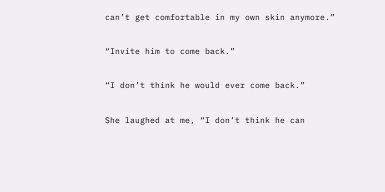can’t get comfortable in my own skin anymore.”

“Invite him to come back.”

“I don’t think he would ever come back.”

She laughed at me, “I don’t think he can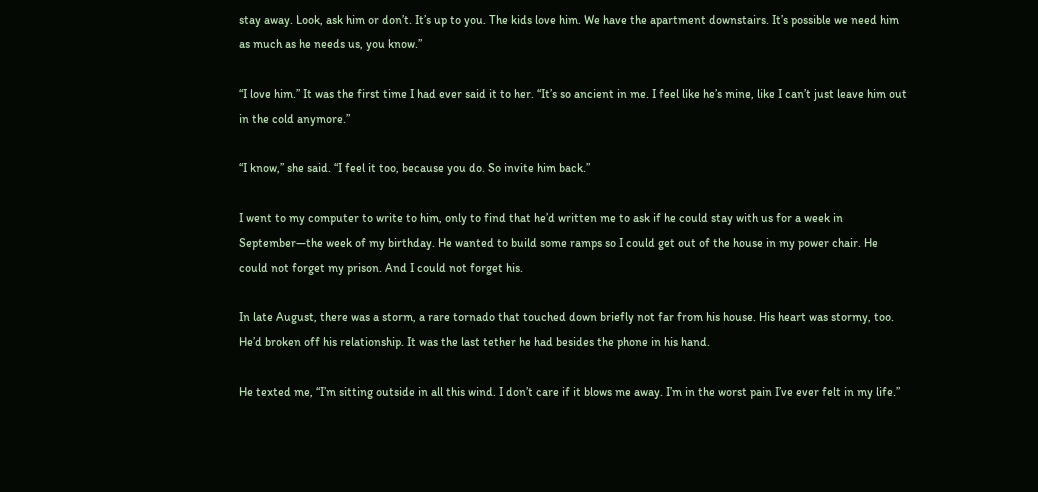stay away. Look, ask him or don’t. It’s up to you. The kids love him. We have the apartment downstairs. It’s possible we need him as much as he needs us, you know.”

“I love him.” It was the first time I had ever said it to her. “It’s so ancient in me. I feel like he’s mine, like I can’t just leave him out in the cold anymore.”

“I know,” she said. “I feel it too, because you do. So invite him back.”

I went to my computer to write to him, only to find that he’d written me to ask if he could stay with us for a week in September—the week of my birthday. He wanted to build some ramps so I could get out of the house in my power chair. He could not forget my prison. And I could not forget his.

In late August, there was a storm, a rare tornado that touched down briefly not far from his house. His heart was stormy, too. He’d broken off his relationship. It was the last tether he had besides the phone in his hand.

He texted me, “I’m sitting outside in all this wind. I don’t care if it blows me away. I’m in the worst pain I’ve ever felt in my life.”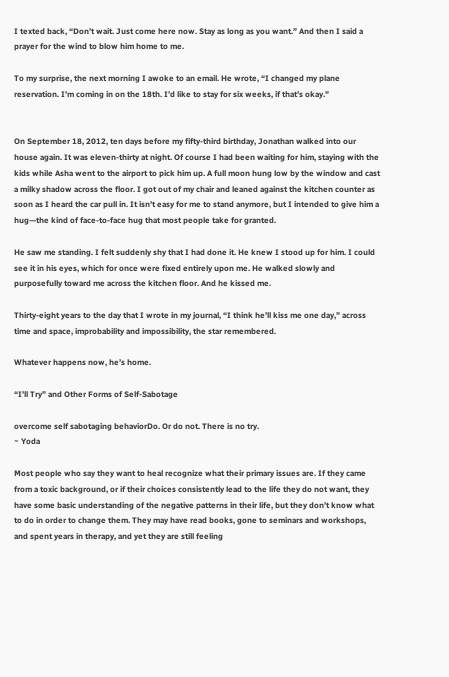I texted back, “Don’t wait. Just come here now. Stay as long as you want.” And then I said a prayer for the wind to blow him home to me.

To my surprise, the next morning I awoke to an email. He wrote, “I changed my plane reservation. I’m coming in on the 18th. I’d like to stay for six weeks, if that’s okay.”


On September 18, 2012, ten days before my fifty-third birthday, Jonathan walked into our house again. It was eleven-thirty at night. Of course I had been waiting for him, staying with the kids while Asha went to the airport to pick him up. A full moon hung low by the window and cast a milky shadow across the floor. I got out of my chair and leaned against the kitchen counter as soon as I heard the car pull in. It isn’t easy for me to stand anymore, but I intended to give him a hug—the kind of face-to-face hug that most people take for granted.

He saw me standing. I felt suddenly shy that I had done it. He knew I stood up for him. I could see it in his eyes, which for once were fixed entirely upon me. He walked slowly and purposefully toward me across the kitchen floor. And he kissed me.

Thirty-eight years to the day that I wrote in my journal, “I think he’ll kiss me one day,” across time and space, improbability and impossibility, the star remembered.

Whatever happens now, he’s home.

“I’ll Try” and Other Forms of Self-Sabotage

overcome self sabotaging behaviorDo. Or do not. There is no try.
~ Yoda

Most people who say they want to heal recognize what their primary issues are. If they came from a toxic background, or if their choices consistently lead to the life they do not want, they have some basic understanding of the negative patterns in their life, but they don’t know what to do in order to change them. They may have read books, gone to seminars and workshops, and spent years in therapy, and yet they are still feeling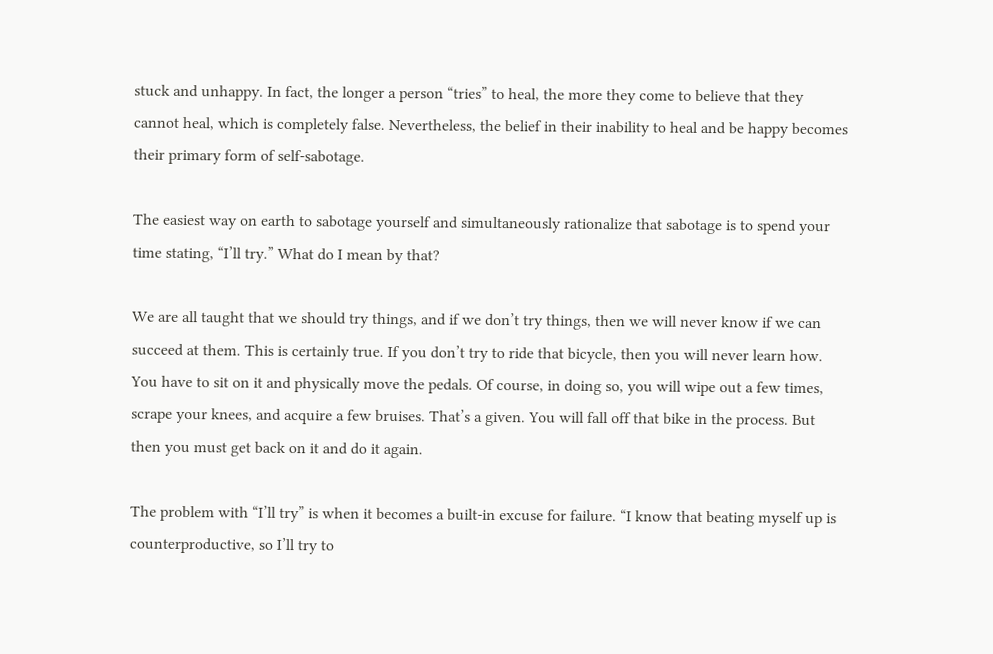stuck and unhappy. In fact, the longer a person “tries” to heal, the more they come to believe that they cannot heal, which is completely false. Nevertheless, the belief in their inability to heal and be happy becomes their primary form of self-sabotage.

The easiest way on earth to sabotage yourself and simultaneously rationalize that sabotage is to spend your time stating, “I’ll try.” What do I mean by that?

We are all taught that we should try things, and if we don’t try things, then we will never know if we can succeed at them. This is certainly true. If you don’t try to ride that bicycle, then you will never learn how. You have to sit on it and physically move the pedals. Of course, in doing so, you will wipe out a few times, scrape your knees, and acquire a few bruises. That’s a given. You will fall off that bike in the process. But then you must get back on it and do it again.

The problem with “I’ll try” is when it becomes a built-in excuse for failure. “I know that beating myself up is counterproductive, so I’ll try to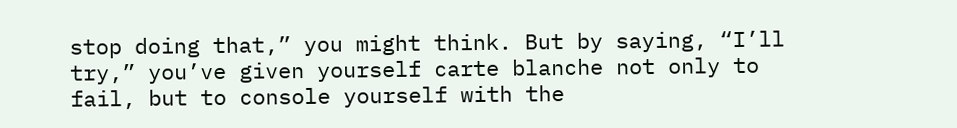stop doing that,” you might think. But by saying, “I’ll try,” you’ve given yourself carte blanche not only to fail, but to console yourself with the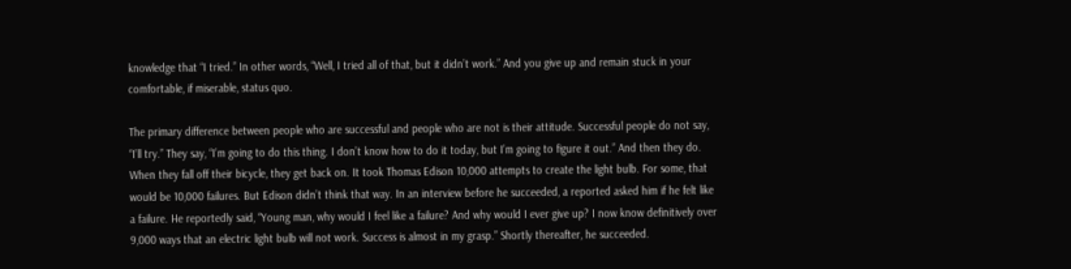knowledge that “I tried.” In other words, “Well, I tried all of that, but it didn’t work.” And you give up and remain stuck in your comfortable, if miserable, status quo.

The primary difference between people who are successful and people who are not is their attitude. Successful people do not say, “I’ll try.” They say, “I’m going to do this thing. I don’t know how to do it today, but I’m going to figure it out.” And then they do. When they fall off their bicycle, they get back on. It took Thomas Edison 10,000 attempts to create the light bulb. For some, that would be 10,000 failures. But Edison didn’t think that way. In an interview before he succeeded, a reported asked him if he felt like a failure. He reportedly said, “Young man, why would I feel like a failure? And why would I ever give up? I now know definitively over 9,000 ways that an electric light bulb will not work. Success is almost in my grasp.” Shortly thereafter, he succeeded.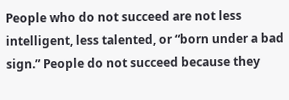People who do not succeed are not less intelligent, less talented, or “born under a bad sign.” People do not succeed because they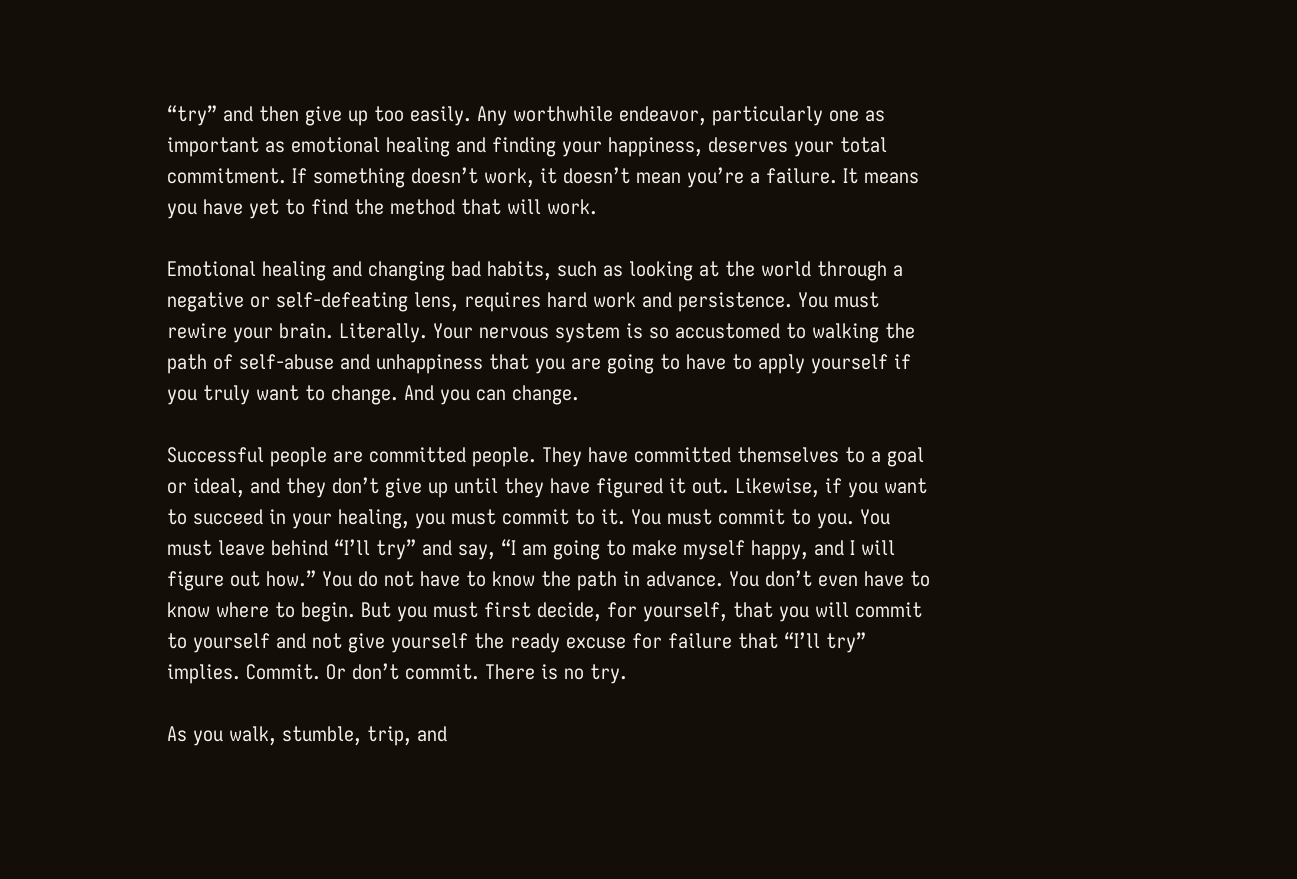“try” and then give up too easily. Any worthwhile endeavor, particularly one as important as emotional healing and finding your happiness, deserves your total commitment. If something doesn’t work, it doesn’t mean you’re a failure. It means you have yet to find the method that will work.

Emotional healing and changing bad habits, such as looking at the world through a negative or self-defeating lens, requires hard work and persistence. You must rewire your brain. Literally. Your nervous system is so accustomed to walking the path of self-abuse and unhappiness that you are going to have to apply yourself if you truly want to change. And you can change.

Successful people are committed people. They have committed themselves to a goal or ideal, and they don’t give up until they have figured it out. Likewise, if you want to succeed in your healing, you must commit to it. You must commit to you. You  must leave behind “I’ll try” and say, “I am going to make myself happy, and I will figure out how.” You do not have to know the path in advance. You don’t even have to know where to begin. But you must first decide, for yourself, that you will commit to yourself and not give yourself the ready excuse for failure that “I’ll try” implies. Commit. Or don’t commit. There is no try.

As you walk, stumble, trip, and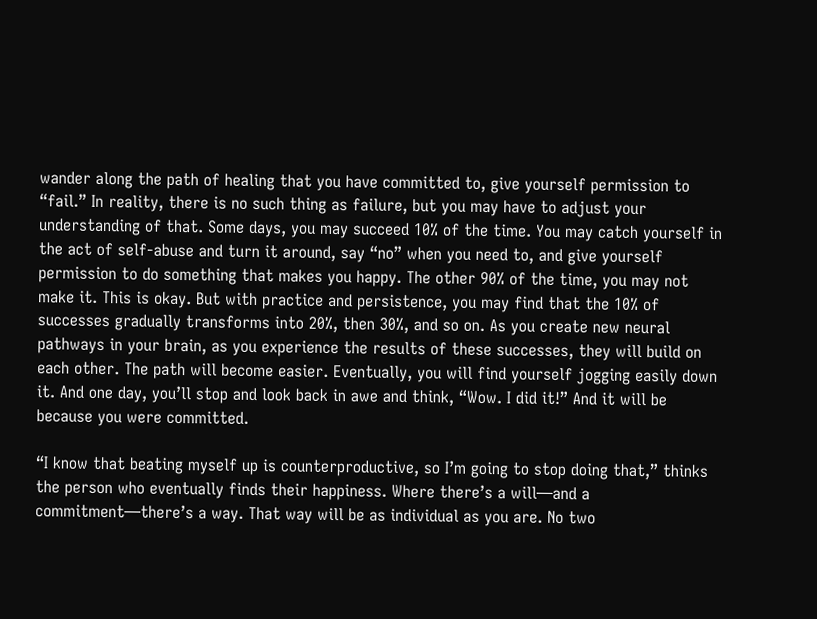wander along the path of healing that you have committed to, give yourself permission to “fail.” In reality, there is no such thing as failure, but you may have to adjust your understanding of that. Some days, you may succeed 10% of the time. You may catch yourself in the act of self-abuse and turn it around, say “no” when you need to, and give yourself permission to do something that makes you happy. The other 90% of the time, you may not make it. This is okay. But with practice and persistence, you may find that the 10% of successes gradually transforms into 20%, then 30%, and so on. As you create new neural pathways in your brain, as you experience the results of these successes, they will build on each other. The path will become easier. Eventually, you will find yourself jogging easily down it. And one day, you’ll stop and look back in awe and think, “Wow. I did it!” And it will be because you were committed.

“I know that beating myself up is counterproductive, so I’m going to stop doing that,” thinks the person who eventually finds their happiness. Where there’s a will—and a commitment—there’s a way. That way will be as individual as you are. No two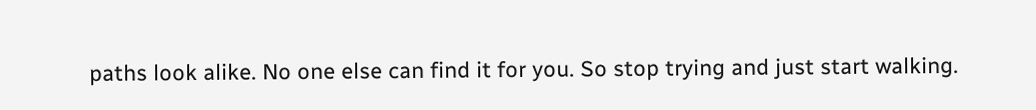paths look alike. No one else can find it for you. So stop trying and just start walking.